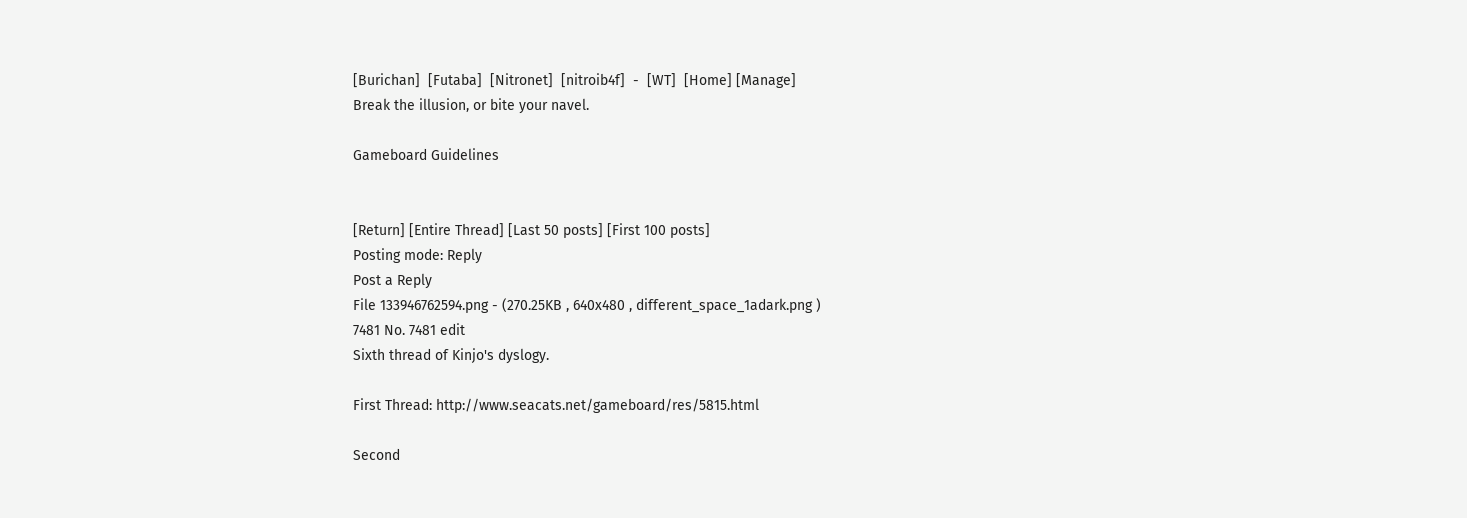[Burichan]  [Futaba]  [Nitronet]  [nitroib4f]  -  [WT]  [Home] [Manage]
Break the illusion, or bite your navel.

Gameboard Guidelines


[Return] [Entire Thread] [Last 50 posts] [First 100 posts]
Posting mode: Reply
Post a Reply
File 133946762594.png - (270.25KB , 640x480 , different_space_1adark.png )
7481 No. 7481 edit
Sixth thread of Kinjo's dyslogy.

First Thread: http://www.seacats.net/gameboard/res/5815.html

Second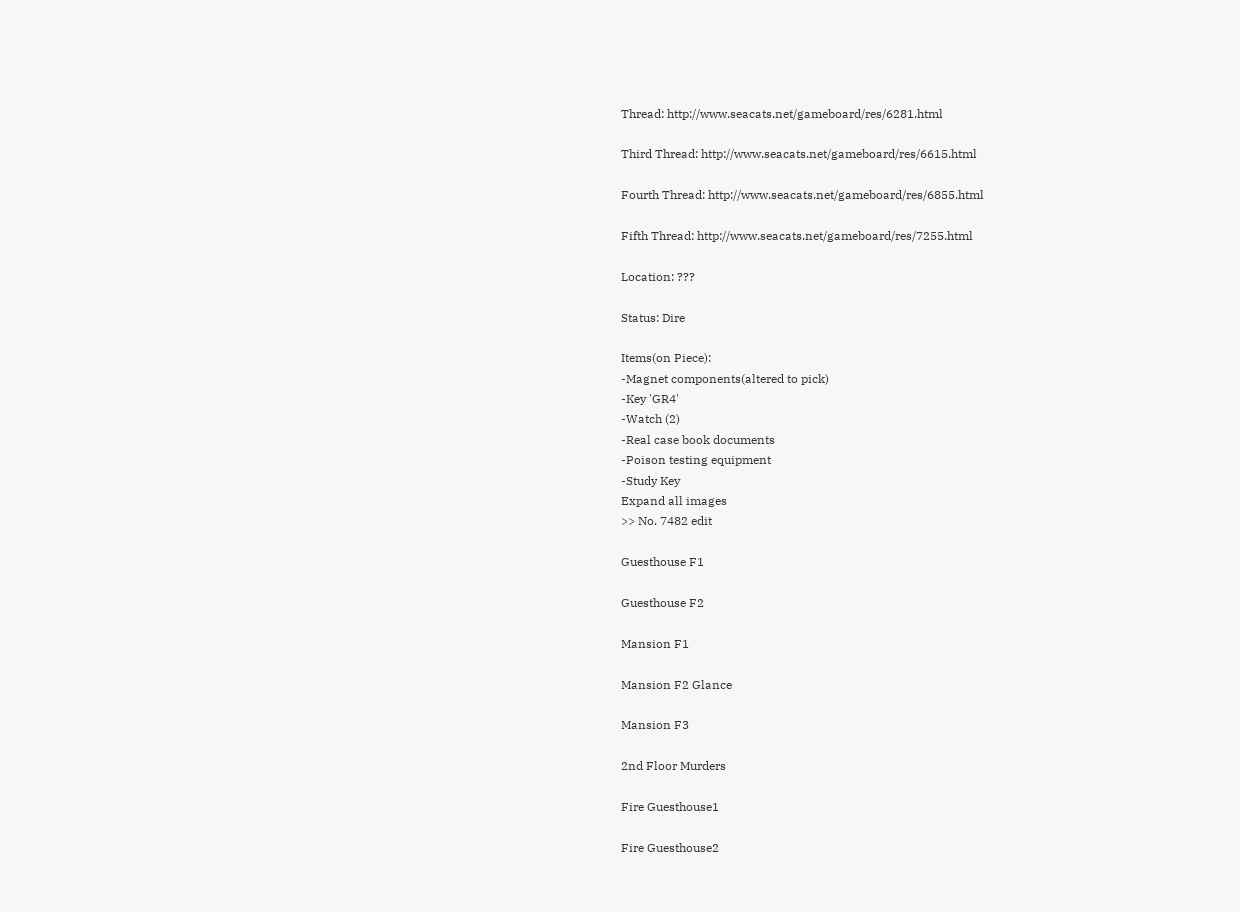Thread: http://www.seacats.net/gameboard/res/6281.html

Third Thread: http://www.seacats.net/gameboard/res/6615.html

Fourth Thread: http://www.seacats.net/gameboard/res/6855.html

Fifth Thread: http://www.seacats.net/gameboard/res/7255.html

Location: ???

Status: Dire

Items(on Piece):
-Magnet components(altered to pick)
-Key 'GR4'
-Watch (2)
-Real case book documents
-Poison testing equipment
-Study Key
Expand all images
>> No. 7482 edit

Guesthouse F1

Guesthouse F2

Mansion F1

Mansion F2 Glance

Mansion F3

2nd Floor Murders

Fire Guesthouse1

Fire Guesthouse2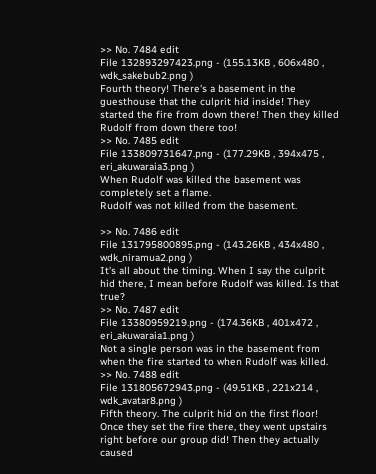>> No. 7484 edit
File 132893297423.png - (155.13KB , 606x480 , wdk_sakebub2.png )
Fourth theory! There's a basement in the guesthouse that the culprit hid inside! They started the fire from down there! Then they killed Rudolf from down there too!
>> No. 7485 edit
File 133809731647.png - (177.29KB , 394x475 , eri_akuwaraia3.png )
When Rudolf was killed the basement was completely set a flame.
Rudolf was not killed from the basement.

>> No. 7486 edit
File 131795800895.png - (143.26KB , 434x480 , wdk_niramua2.png )
It's all about the timing. When I say the culprit hid there, I mean before Rudolf was killed. Is that true?
>> No. 7487 edit
File 13380959219.png - (174.36KB , 401x472 , eri_akuwaraia1.png )
Not a single person was in the basement from when the fire started to when Rudolf was killed.
>> No. 7488 edit
File 131805672943.png - (49.51KB , 221x214 , wdk_avatar8.png )
Fifth theory. The culprit hid on the first floor! Once they set the fire there, they went upstairs right before our group did! Then they actually caused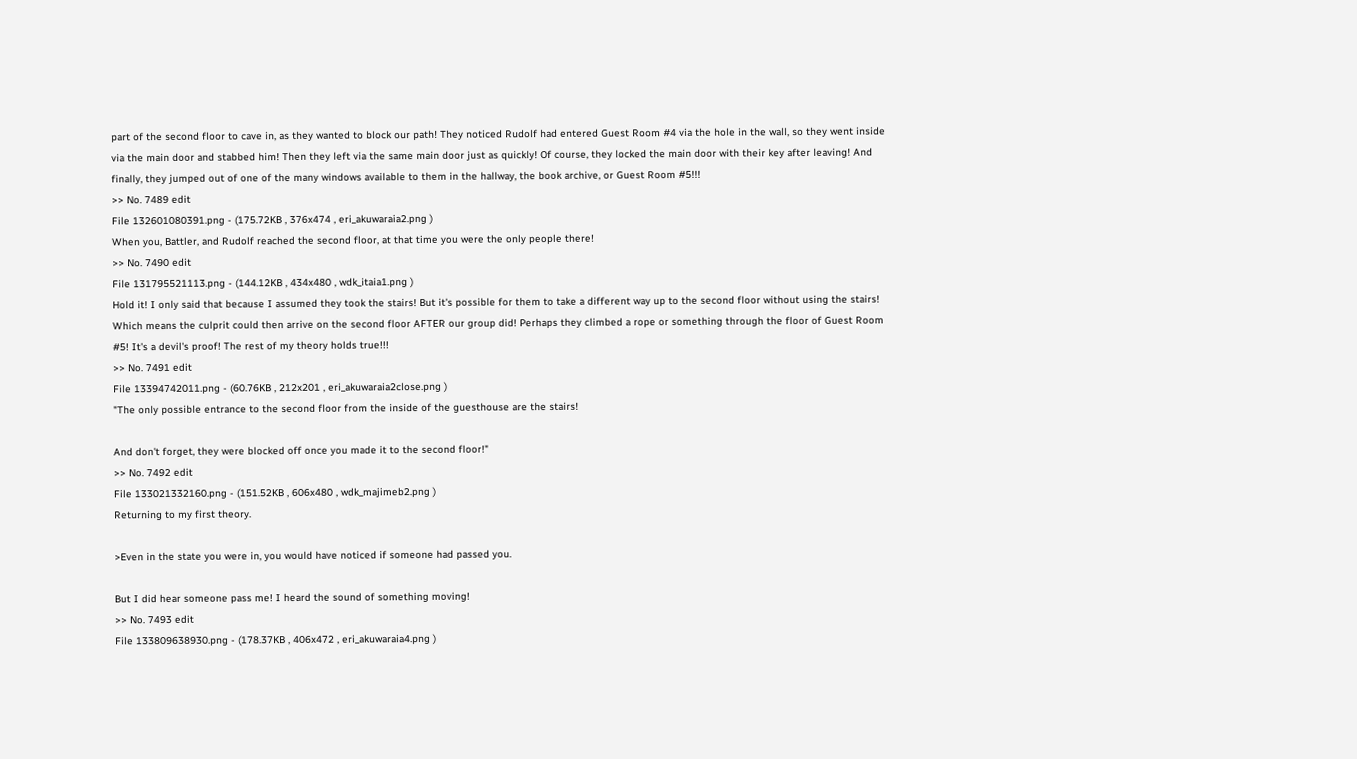part of the second floor to cave in, as they wanted to block our path! They noticed Rudolf had entered Guest Room #4 via the hole in the wall, so they went inside via the main door and stabbed him! Then they left via the same main door just as quickly! Of course, they locked the main door with their key after leaving! And finally, they jumped out of one of the many windows available to them in the hallway, the book archive, or Guest Room #5!!!
>> No. 7489 edit
File 132601080391.png - (175.72KB , 376x474 , eri_akuwaraia2.png )
When you, Battler, and Rudolf reached the second floor, at that time you were the only people there!
>> No. 7490 edit
File 131795521113.png - (144.12KB , 434x480 , wdk_itaia1.png )
Hold it! I only said that because I assumed they took the stairs! But it's possible for them to take a different way up to the second floor without using the stairs! Which means the culprit could then arrive on the second floor AFTER our group did! Perhaps they climbed a rope or something through the floor of Guest Room #5! It's a devil's proof! The rest of my theory holds true!!!
>> No. 7491 edit
File 13394742011.png - (60.76KB , 212x201 , eri_akuwaraia2close.png )
"The only possible entrance to the second floor from the inside of the guesthouse are the stairs!

And don't forget, they were blocked off once you made it to the second floor!"
>> No. 7492 edit
File 133021332160.png - (151.52KB , 606x480 , wdk_majimeb2.png )
Returning to my first theory.

>Even in the state you were in, you would have noticed if someone had passed you.

But I did hear someone pass me! I heard the sound of something moving!
>> No. 7493 edit
File 133809638930.png - (178.37KB , 406x472 , eri_akuwaraia4.png )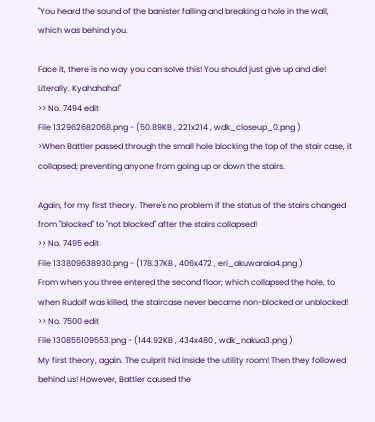"You heard the sound of the banister falling and breaking a hole in the wall, which was behind you.

Face it, there is no way you can solve this! You should just give up and die!
Literally. Kyahahaha!"
>> No. 7494 edit
File 132962682068.png - (50.89KB , 221x214 , wdk_closeup_0.png )
>When Battler passed through the small hole blocking the top of the stair case, it collapsed; preventing anyone from going up or down the stairs.

Again, for my first theory. There's no problem if the status of the stairs changed from "blocked" to "not blocked" after the stairs collapsed!
>> No. 7495 edit
File 133809638930.png - (178.37KB , 406x472 , eri_akuwaraia4.png )
From when you three entered the second floor; which collapsed the hole, to when Rudolf was killed, the staircase never became non-blocked or unblocked!
>> No. 7500 edit
File 130855109553.png - (144.92KB , 434x480 , wdk_nakua3.png )
My first theory, again. The culprit hid inside the utility room! Then they followed behind us! However, Battler caused the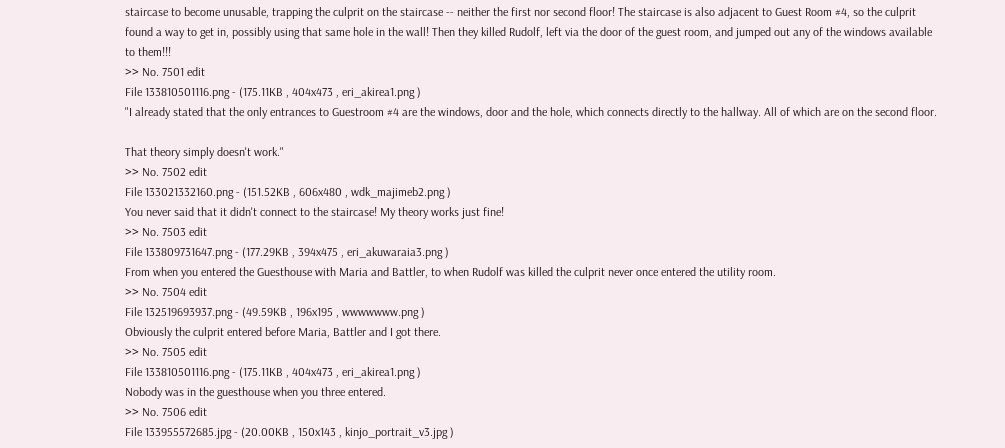staircase to become unusable, trapping the culprit on the staircase -- neither the first nor second floor! The staircase is also adjacent to Guest Room #4, so the culprit found a way to get in, possibly using that same hole in the wall! Then they killed Rudolf, left via the door of the guest room, and jumped out any of the windows available to them!!!
>> No. 7501 edit
File 133810501116.png - (175.11KB , 404x473 , eri_akirea1.png )
"I already stated that the only entrances to Guestroom #4 are the windows, door and the hole, which connects directly to the hallway. All of which are on the second floor.

That theory simply doesn't work."
>> No. 7502 edit
File 133021332160.png - (151.52KB , 606x480 , wdk_majimeb2.png )
You never said that it didn't connect to the staircase! My theory works just fine!
>> No. 7503 edit
File 133809731647.png - (177.29KB , 394x475 , eri_akuwaraia3.png )
From when you entered the Guesthouse with Maria and Battler, to when Rudolf was killed the culprit never once entered the utility room.
>> No. 7504 edit
File 132519693937.png - (49.59KB , 196x195 , wwwwwww.png )
Obviously the culprit entered before Maria, Battler and I got there.
>> No. 7505 edit
File 133810501116.png - (175.11KB , 404x473 , eri_akirea1.png )
Nobody was in the guesthouse when you three entered.
>> No. 7506 edit
File 133955572685.jpg - (20.00KB , 150x143 , kinjo_portrait_v3.jpg )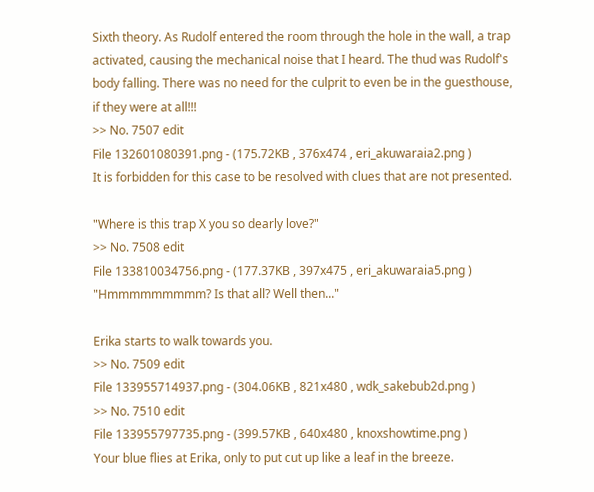Sixth theory. As Rudolf entered the room through the hole in the wall, a trap activated, causing the mechanical noise that I heard. The thud was Rudolf's body falling. There was no need for the culprit to even be in the guesthouse, if they were at all!!!
>> No. 7507 edit
File 132601080391.png - (175.72KB , 376x474 , eri_akuwaraia2.png )
It is forbidden for this case to be resolved with clues that are not presented.

"Where is this trap X you so dearly love?"
>> No. 7508 edit
File 133810034756.png - (177.37KB , 397x475 , eri_akuwaraia5.png )
"Hmmmmmmmmm? Is that all? Well then..."

Erika starts to walk towards you.
>> No. 7509 edit
File 133955714937.png - (304.06KB , 821x480 , wdk_sakebub2d.png )
>> No. 7510 edit
File 133955797735.png - (399.57KB , 640x480 , knoxshowtime.png )
Your blue flies at Erika, only to put cut up like a leaf in the breeze.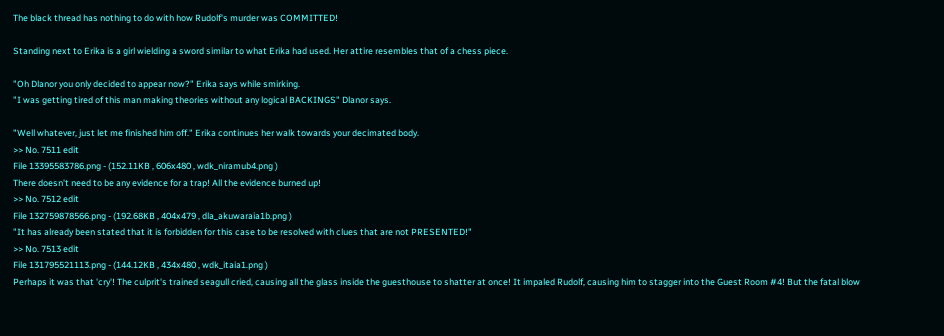The black thread has nothing to do with how Rudolf's murder was COMMITTED!

Standing next to Erika is a girl wielding a sword similar to what Erika had used. Her attire resembles that of a chess piece.

"Oh Dlanor you only decided to appear now?" Erika says while smirking.
"I was getting tired of this man making theories without any logical BACKINGS" Dlanor says.

"Well whatever, just let me finished him off." Erika continues her walk towards your decimated body.
>> No. 7511 edit
File 13395583786.png - (152.11KB , 606x480 , wdk_niramub4.png )
There doesn't need to be any evidence for a trap! All the evidence burned up!
>> No. 7512 edit
File 132759878566.png - (192.68KB , 404x479 , dla_akuwaraia1b.png )
"It has already been stated that it is forbidden for this case to be resolved with clues that are not PRESENTED!"
>> No. 7513 edit
File 131795521113.png - (144.12KB , 434x480 , wdk_itaia1.png )
Perhaps it was that 'cry'! The culprit's trained seagull cried, causing all the glass inside the guesthouse to shatter at once! It impaled Rudolf, causing him to stagger into the Guest Room #4! But the fatal blow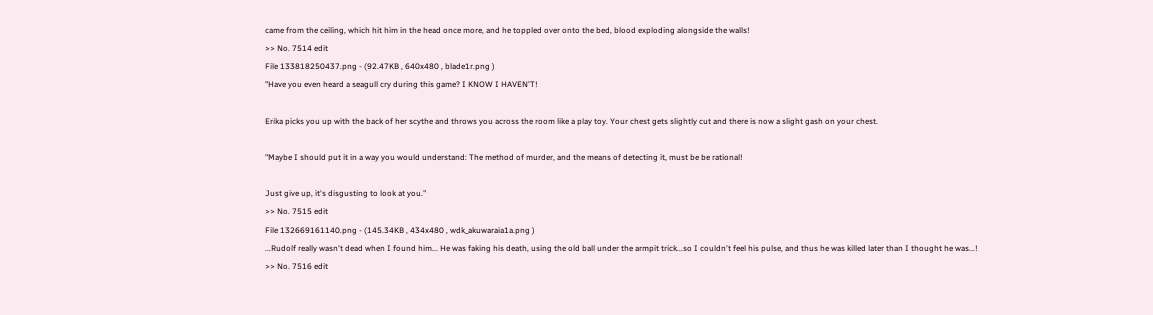came from the ceiling, which hit him in the head once more, and he toppled over onto the bed, blood exploding alongside the walls!
>> No. 7514 edit
File 133818250437.png - (92.47KB , 640x480 , blade1r.png )
"Have you even heard a seagull cry during this game? I KNOW I HAVEN'T!

Erika picks you up with the back of her scythe and throws you across the room like a play toy. Your chest gets slightly cut and there is now a slight gash on your chest.

"Maybe I should put it in a way you would understand: The method of murder, and the means of detecting it, must be be rational!

Just give up, it's disgusting to look at you."
>> No. 7515 edit
File 132669161140.png - (145.34KB , 434x480 , wdk_akuwaraia1a.png )
...Rudolf really wasn't dead when I found him... He was faking his death, using the old ball under the armpit trick...so I couldn't feel his pulse, and thus he was killed later than I thought he was...!
>> No. 7516 edit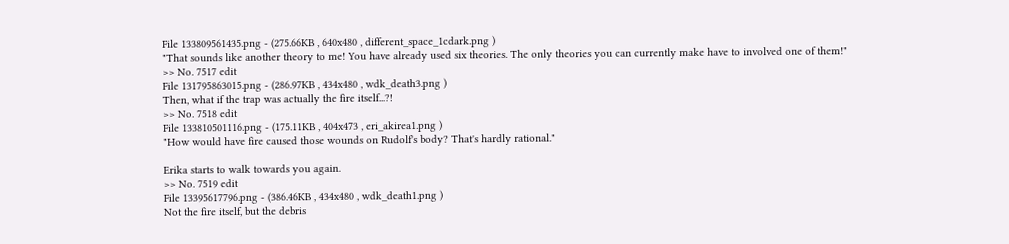File 133809561435.png - (275.66KB , 640x480 , different_space_1cdark.png )
"That sounds like another theory to me! You have already used six theories. The only theories you can currently make have to involved one of them!"
>> No. 7517 edit
File 131795863015.png - (286.97KB , 434x480 , wdk_death3.png )
Then, what if the trap was actually the fire itself...?!
>> No. 7518 edit
File 133810501116.png - (175.11KB , 404x473 , eri_akirea1.png )
"How would have fire caused those wounds on Rudolf's body? That's hardly rational."

Erika starts to walk towards you again.
>> No. 7519 edit
File 13395617796.png - (386.46KB , 434x480 , wdk_death1.png )
Not the fire itself, but the debris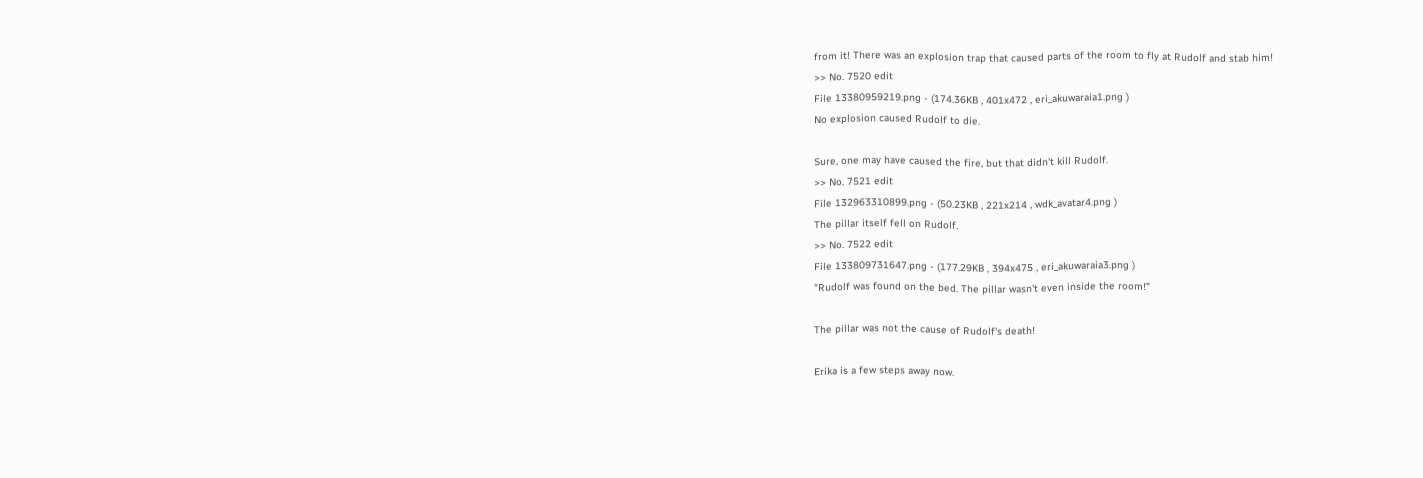from it! There was an explosion trap that caused parts of the room to fly at Rudolf and stab him!
>> No. 7520 edit
File 13380959219.png - (174.36KB , 401x472 , eri_akuwaraia1.png )
No explosion caused Rudolf to die.

Sure, one may have caused the fire, but that didn't kill Rudolf.
>> No. 7521 edit
File 132963310899.png - (50.23KB , 221x214 , wdk_avatar4.png )
The pillar itself fell on Rudolf.
>> No. 7522 edit
File 133809731647.png - (177.29KB , 394x475 , eri_akuwaraia3.png )
"Rudolf was found on the bed. The pillar wasn't even inside the room!"

The pillar was not the cause of Rudolf's death!

Erika is a few steps away now.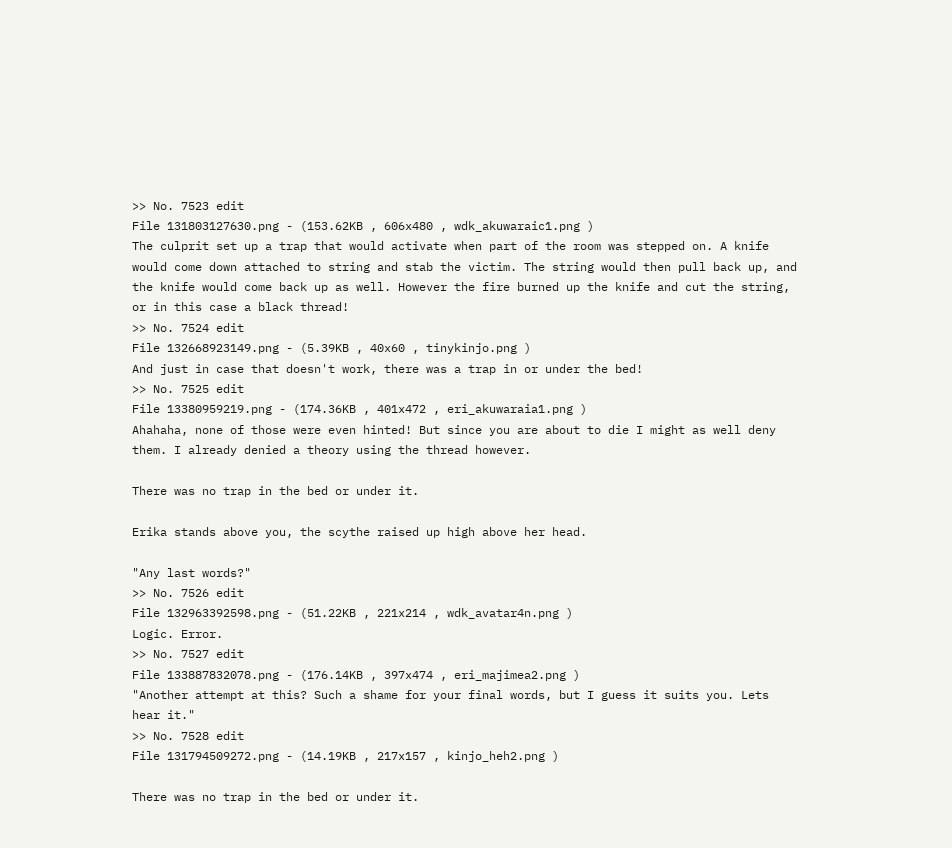>> No. 7523 edit
File 131803127630.png - (153.62KB , 606x480 , wdk_akuwaraic1.png )
The culprit set up a trap that would activate when part of the room was stepped on. A knife would come down attached to string and stab the victim. The string would then pull back up, and the knife would come back up as well. However the fire burned up the knife and cut the string, or in this case a black thread!
>> No. 7524 edit
File 132668923149.png - (5.39KB , 40x60 , tinykinjo.png )
And just in case that doesn't work, there was a trap in or under the bed!
>> No. 7525 edit
File 13380959219.png - (174.36KB , 401x472 , eri_akuwaraia1.png )
Ahahaha, none of those were even hinted! But since you are about to die I might as well deny them. I already denied a theory using the thread however.

There was no trap in the bed or under it.

Erika stands above you, the scythe raised up high above her head.

"Any last words?"
>> No. 7526 edit
File 132963392598.png - (51.22KB , 221x214 , wdk_avatar4n.png )
Logic. Error.
>> No. 7527 edit
File 133887832078.png - (176.14KB , 397x474 , eri_majimea2.png )
"Another attempt at this? Such a shame for your final words, but I guess it suits you. Lets hear it."
>> No. 7528 edit
File 131794509272.png - (14.19KB , 217x157 , kinjo_heh2.png )

There was no trap in the bed or under it.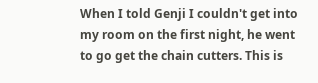When I told Genji I couldn't get into my room on the first night, he went to go get the chain cutters. This is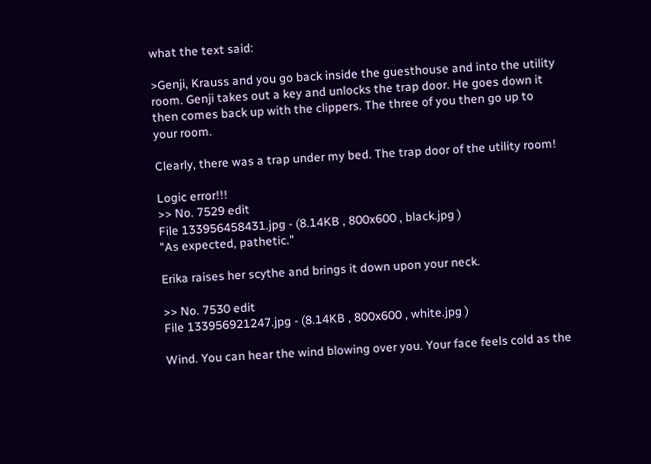what the text said:

>Genji, Krauss and you go back inside the guesthouse and into the utility room. Genji takes out a key and unlocks the trap door. He goes down it then comes back up with the clippers. The three of you then go up to your room.

Clearly, there was a trap under my bed. The trap door of the utility room!

Logic error!!!
>> No. 7529 edit
File 133956458431.jpg - (8.14KB , 800x600 , black.jpg )
"As expected, pathetic."

Erika raises her scythe and brings it down upon your neck.

>> No. 7530 edit
File 133956921247.jpg - (8.14KB , 800x600 , white.jpg )

Wind. You can hear the wind blowing over you. Your face feels cold as the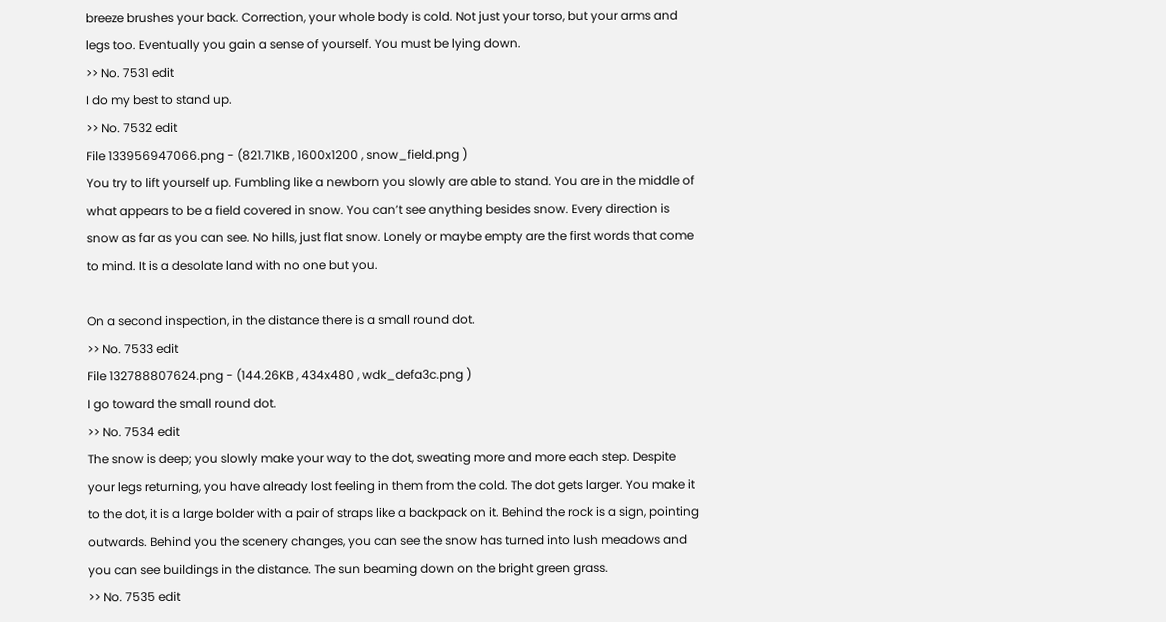breeze brushes your back. Correction, your whole body is cold. Not just your torso, but your arms and legs too. Eventually you gain a sense of yourself. You must be lying down.
>> No. 7531 edit
I do my best to stand up.
>> No. 7532 edit
File 133956947066.png - (821.71KB , 1600x1200 , snow_field.png )
You try to lift yourself up. Fumbling like a newborn you slowly are able to stand. You are in the middle of what appears to be a field covered in snow. You can’t see anything besides snow. Every direction is snow as far as you can see. No hills, just flat snow. Lonely or maybe empty are the first words that come to mind. It is a desolate land with no one but you.

On a second inspection, in the distance there is a small round dot.
>> No. 7533 edit
File 132788807624.png - (144.26KB , 434x480 , wdk_defa3c.png )
I go toward the small round dot.
>> No. 7534 edit
The snow is deep; you slowly make your way to the dot, sweating more and more each step. Despite your legs returning, you have already lost feeling in them from the cold. The dot gets larger. You make it to the dot, it is a large bolder with a pair of straps like a backpack on it. Behind the rock is a sign, pointing outwards. Behind you the scenery changes, you can see the snow has turned into lush meadows and you can see buildings in the distance. The sun beaming down on the bright green grass.
>> No. 7535 edit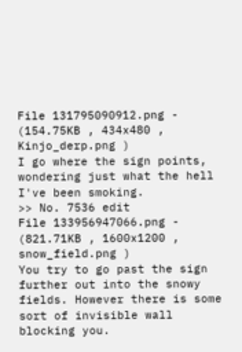File 131795090912.png - (154.75KB , 434x480 , Kinjo_derp.png )
I go where the sign points, wondering just what the hell I've been smoking.
>> No. 7536 edit
File 133956947066.png - (821.71KB , 1600x1200 , snow_field.png )
You try to go past the sign further out into the snowy fields. However there is some sort of invisible wall blocking you.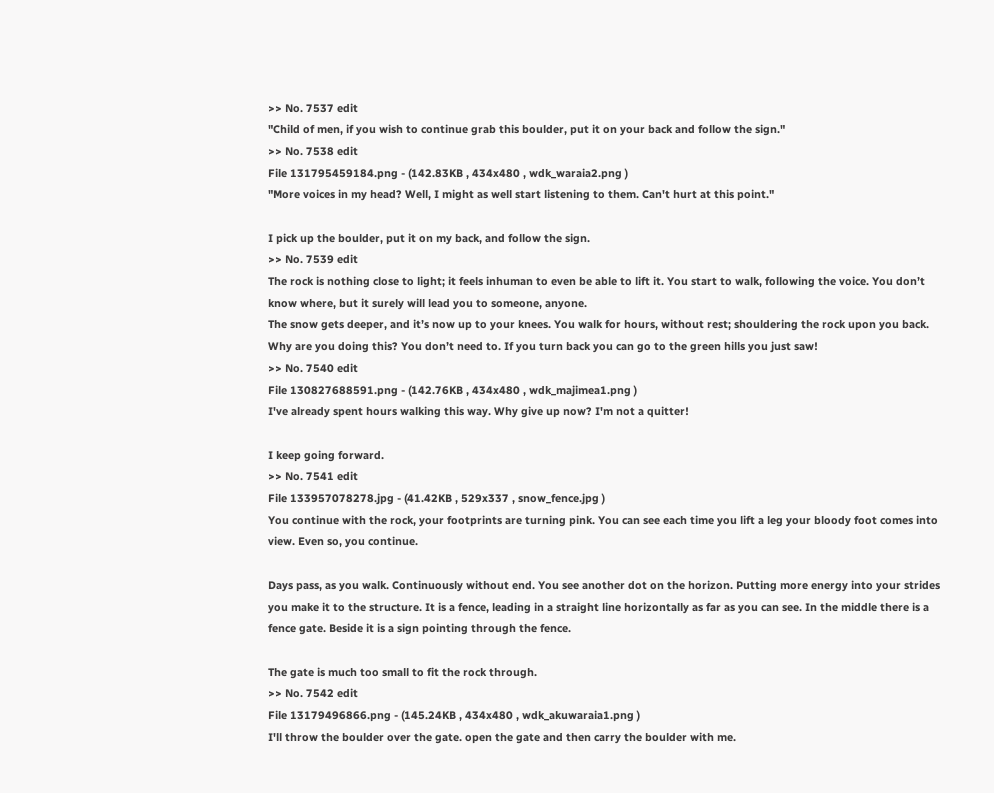>> No. 7537 edit
"Child of men, if you wish to continue grab this boulder, put it on your back and follow the sign."
>> No. 7538 edit
File 131795459184.png - (142.83KB , 434x480 , wdk_waraia2.png )
"More voices in my head? Well, I might as well start listening to them. Can't hurt at this point."

I pick up the boulder, put it on my back, and follow the sign.
>> No. 7539 edit
The rock is nothing close to light; it feels inhuman to even be able to lift it. You start to walk, following the voice. You don’t know where, but it surely will lead you to someone, anyone.
The snow gets deeper, and it’s now up to your knees. You walk for hours, without rest; shouldering the rock upon you back. Why are you doing this? You don’t need to. If you turn back you can go to the green hills you just saw!
>> No. 7540 edit
File 130827688591.png - (142.76KB , 434x480 , wdk_majimea1.png )
I've already spent hours walking this way. Why give up now? I'm not a quitter!

I keep going forward.
>> No. 7541 edit
File 133957078278.jpg - (41.42KB , 529x337 , snow_fence.jpg )
You continue with the rock, your footprints are turning pink. You can see each time you lift a leg your bloody foot comes into view. Even so, you continue.

Days pass, as you walk. Continuously without end. You see another dot on the horizon. Putting more energy into your strides you make it to the structure. It is a fence, leading in a straight line horizontally as far as you can see. In the middle there is a fence gate. Beside it is a sign pointing through the fence.

The gate is much too small to fit the rock through.
>> No. 7542 edit
File 13179496866.png - (145.24KB , 434x480 , wdk_akuwaraia1.png )
I'll throw the boulder over the gate. open the gate and then carry the boulder with me.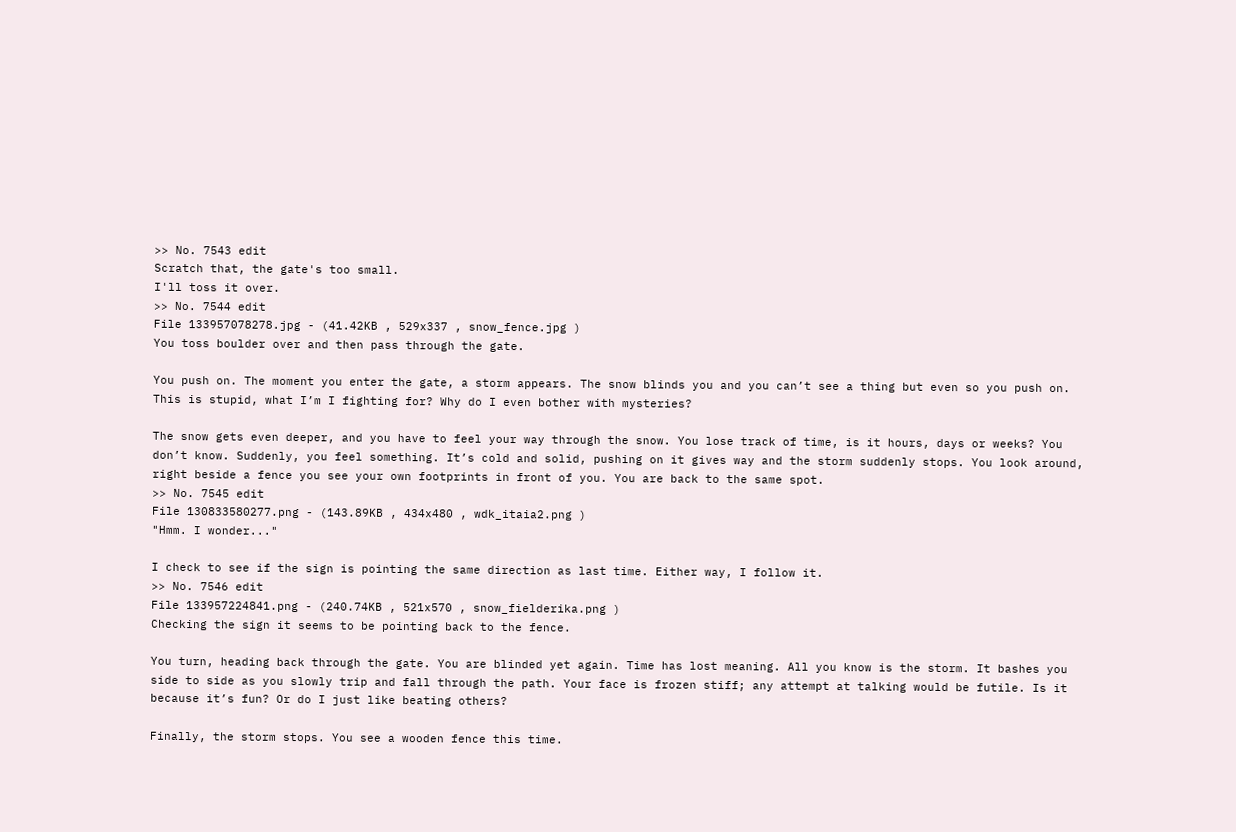>> No. 7543 edit
Scratch that, the gate's too small.
I'll toss it over.
>> No. 7544 edit
File 133957078278.jpg - (41.42KB , 529x337 , snow_fence.jpg )
You toss boulder over and then pass through the gate.

You push on. The moment you enter the gate, a storm appears. The snow blinds you and you can’t see a thing but even so you push on. This is stupid, what I’m I fighting for? Why do I even bother with mysteries?

The snow gets even deeper, and you have to feel your way through the snow. You lose track of time, is it hours, days or weeks? You don’t know. Suddenly, you feel something. It’s cold and solid, pushing on it gives way and the storm suddenly stops. You look around, right beside a fence you see your own footprints in front of you. You are back to the same spot.
>> No. 7545 edit
File 130833580277.png - (143.89KB , 434x480 , wdk_itaia2.png )
"Hmm. I wonder..."

I check to see if the sign is pointing the same direction as last time. Either way, I follow it.
>> No. 7546 edit
File 133957224841.png - (240.74KB , 521x570 , snow_fielderika.png )
Checking the sign it seems to be pointing back to the fence.

You turn, heading back through the gate. You are blinded yet again. Time has lost meaning. All you know is the storm. It bashes you side to side as you slowly trip and fall through the path. Your face is frozen stiff; any attempt at talking would be futile. Is it because it’s fun? Or do I just like beating others?

Finally, the storm stops. You see a wooden fence this time.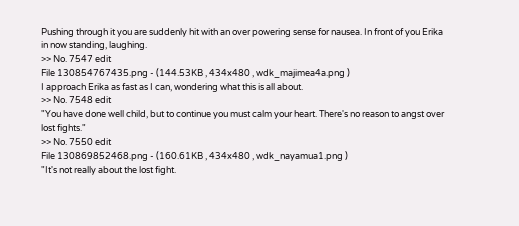Pushing through it you are suddenly hit with an over powering sense for nausea. In front of you Erika in now standing, laughing.
>> No. 7547 edit
File 130854767435.png - (144.53KB , 434x480 , wdk_majimea4a.png )
I approach Erika as fast as I can, wondering what this is all about.
>> No. 7548 edit
"You have done well child, but to continue you must calm your heart. There's no reason to angst over lost fights."
>> No. 7550 edit
File 130869852468.png - (160.61KB , 434x480 , wdk_nayamua1.png )
"It's not really about the lost fight.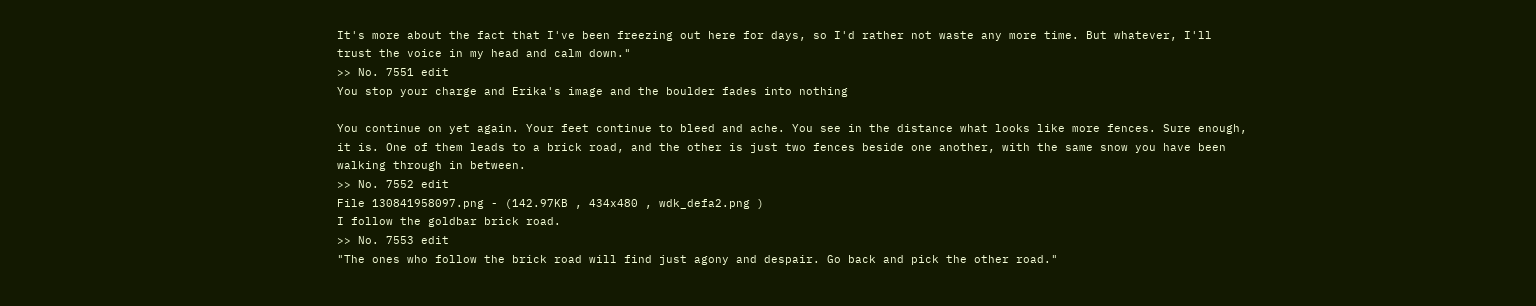It's more about the fact that I've been freezing out here for days, so I'd rather not waste any more time. But whatever, I'll trust the voice in my head and calm down."
>> No. 7551 edit
You stop your charge and Erika's image and the boulder fades into nothing

You continue on yet again. Your feet continue to bleed and ache. You see in the distance what looks like more fences. Sure enough, it is. One of them leads to a brick road, and the other is just two fences beside one another, with the same snow you have been walking through in between.
>> No. 7552 edit
File 130841958097.png - (142.97KB , 434x480 , wdk_defa2.png )
I follow the goldbar brick road.
>> No. 7553 edit
"The ones who follow the brick road will find just agony and despair. Go back and pick the other road."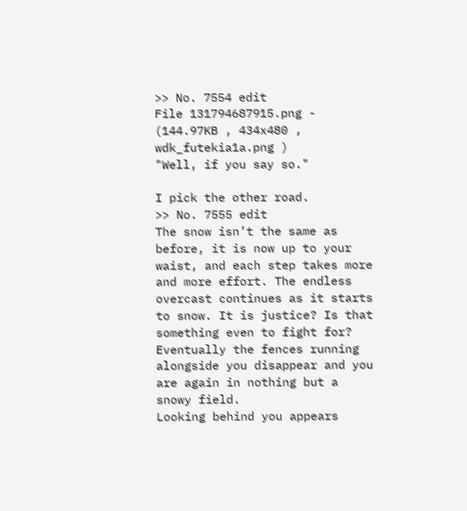>> No. 7554 edit
File 131794687915.png - (144.97KB , 434x480 , wdk_futekia1a.png )
"Well, if you say so."

I pick the other road.
>> No. 7555 edit
The snow isn’t the same as before, it is now up to your waist, and each step takes more and more effort. The endless overcast continues as it starts to snow. It is justice? Is that something even to fight for? Eventually the fences running alongside you disappear and you are again in nothing but a snowy field.
Looking behind you appears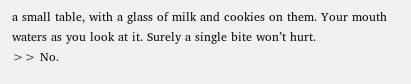a small table, with a glass of milk and cookies on them. Your mouth waters as you look at it. Surely a single bite won’t hurt.
>> No.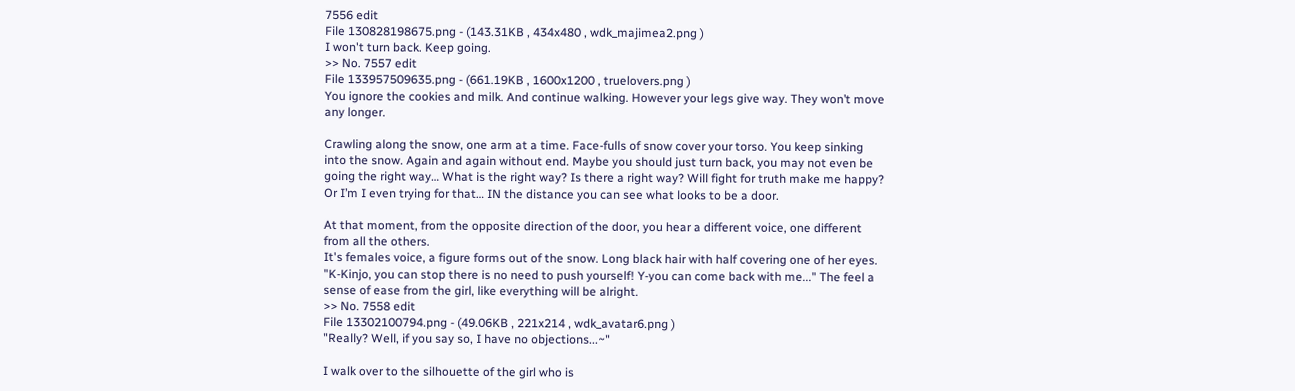7556 edit
File 130828198675.png - (143.31KB , 434x480 , wdk_majimea2.png )
I won't turn back. Keep going.
>> No. 7557 edit
File 133957509635.png - (661.19KB , 1600x1200 , truelovers.png )
You ignore the cookies and milk. And continue walking. However your legs give way. They won’t move any longer.

Crawling along the snow, one arm at a time. Face-fulls of snow cover your torso. You keep sinking into the snow. Again and again without end. Maybe you should just turn back, you may not even be going the right way… What is the right way? Is there a right way? Will fight for truth make me happy? Or I’m I even trying for that… IN the distance you can see what looks to be a door.

At that moment, from the opposite direction of the door, you hear a different voice, one different from all the others.
It's females voice, a figure forms out of the snow. Long black hair with half covering one of her eyes. "K-Kinjo, you can stop there is no need to push yourself! Y-you can come back with me..." The feel a sense of ease from the girl, like everything will be alright.
>> No. 7558 edit
File 13302100794.png - (49.06KB , 221x214 , wdk_avatar6.png )
"Really? Well, if you say so, I have no objections...~"

I walk over to the silhouette of the girl who is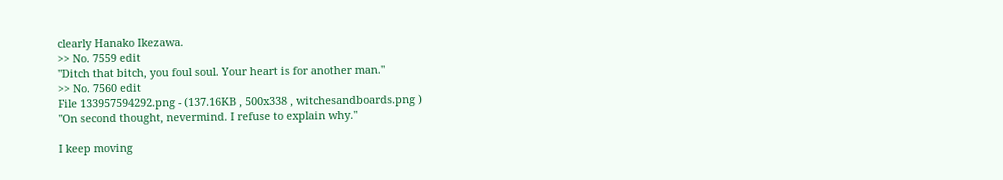clearly Hanako Ikezawa.
>> No. 7559 edit
"Ditch that bitch, you foul soul. Your heart is for another man."
>> No. 7560 edit
File 133957594292.png - (137.16KB , 500x338 , witchesandboards.png )
"On second thought, nevermind. I refuse to explain why."

I keep moving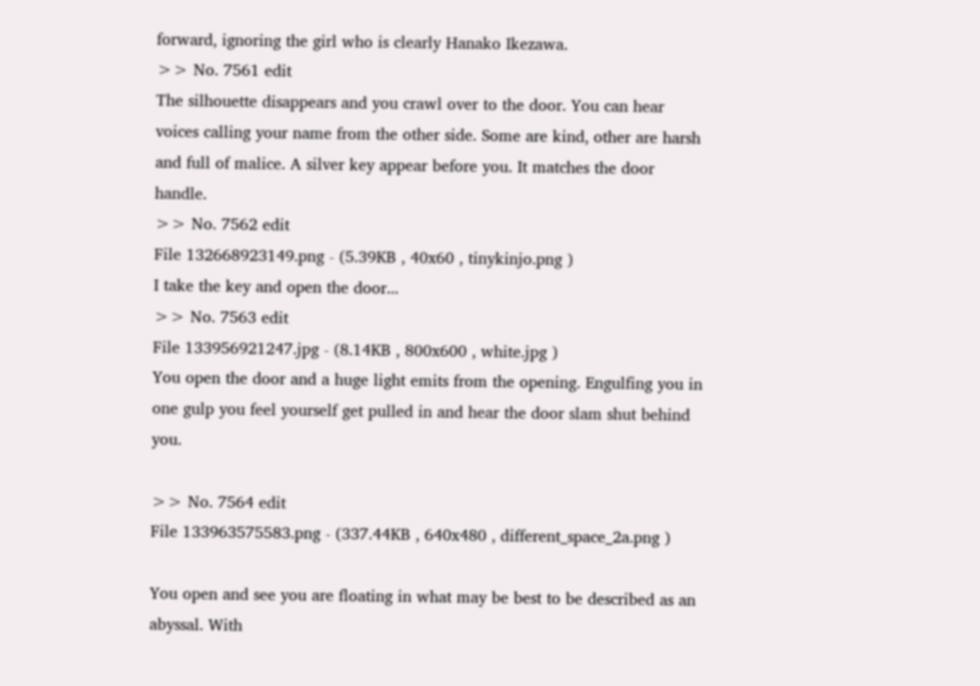forward, ignoring the girl who is clearly Hanako Ikezawa.
>> No. 7561 edit
The silhouette disappears and you crawl over to the door. You can hear voices calling your name from the other side. Some are kind, other are harsh and full of malice. A silver key appear before you. It matches the door handle.
>> No. 7562 edit
File 132668923149.png - (5.39KB , 40x60 , tinykinjo.png )
I take the key and open the door...
>> No. 7563 edit
File 133956921247.jpg - (8.14KB , 800x600 , white.jpg )
You open the door and a huge light emits from the opening. Engulfing you in one gulp you feel yourself get pulled in and hear the door slam shut behind you.

>> No. 7564 edit
File 133963575583.png - (337.44KB , 640x480 , different_space_2a.png )

You open and see you are floating in what may be best to be described as an abyssal. With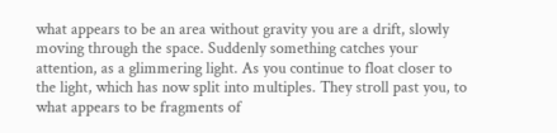what appears to be an area without gravity you are a drift, slowly moving through the space. Suddenly something catches your attention, as a glimmering light. As you continue to float closer to the light, which has now split into multiples. They stroll past you, to what appears to be fragments of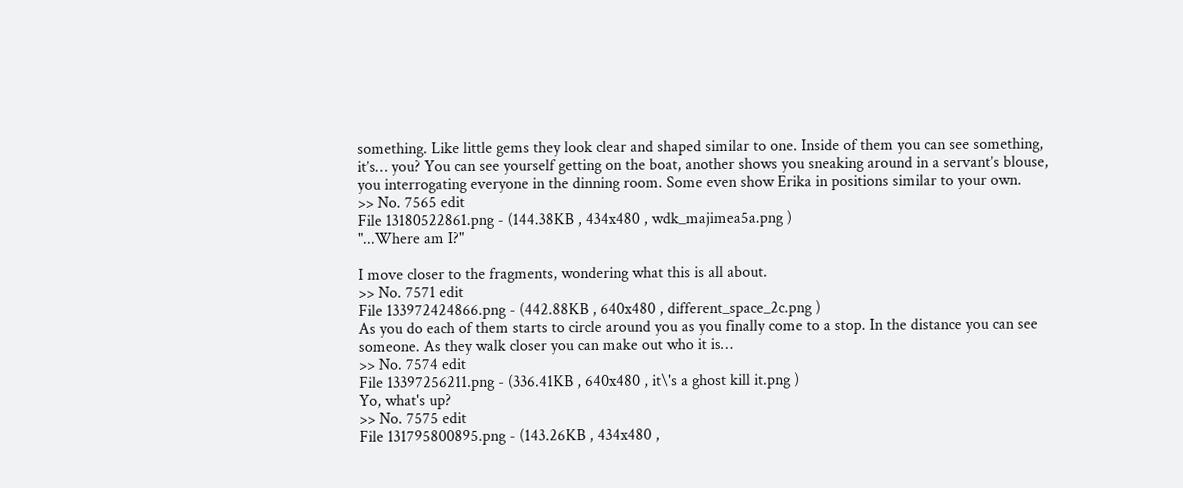something. Like little gems they look clear and shaped similar to one. Inside of them you can see something, it’s… you? You can see yourself getting on the boat, another shows you sneaking around in a servant’s blouse, you interrogating everyone in the dinning room. Some even show Erika in positions similar to your own.
>> No. 7565 edit
File 13180522861.png - (144.38KB , 434x480 , wdk_majimea5a.png )
"...Where am I?"

I move closer to the fragments, wondering what this is all about.
>> No. 7571 edit
File 133972424866.png - (442.88KB , 640x480 , different_space_2c.png )
As you do each of them starts to circle around you as you finally come to a stop. In the distance you can see someone. As they walk closer you can make out who it is…
>> No. 7574 edit
File 13397256211.png - (336.41KB , 640x480 , it\'s a ghost kill it.png )
Yo, what's up?
>> No. 7575 edit
File 131795800895.png - (143.26KB , 434x480 ,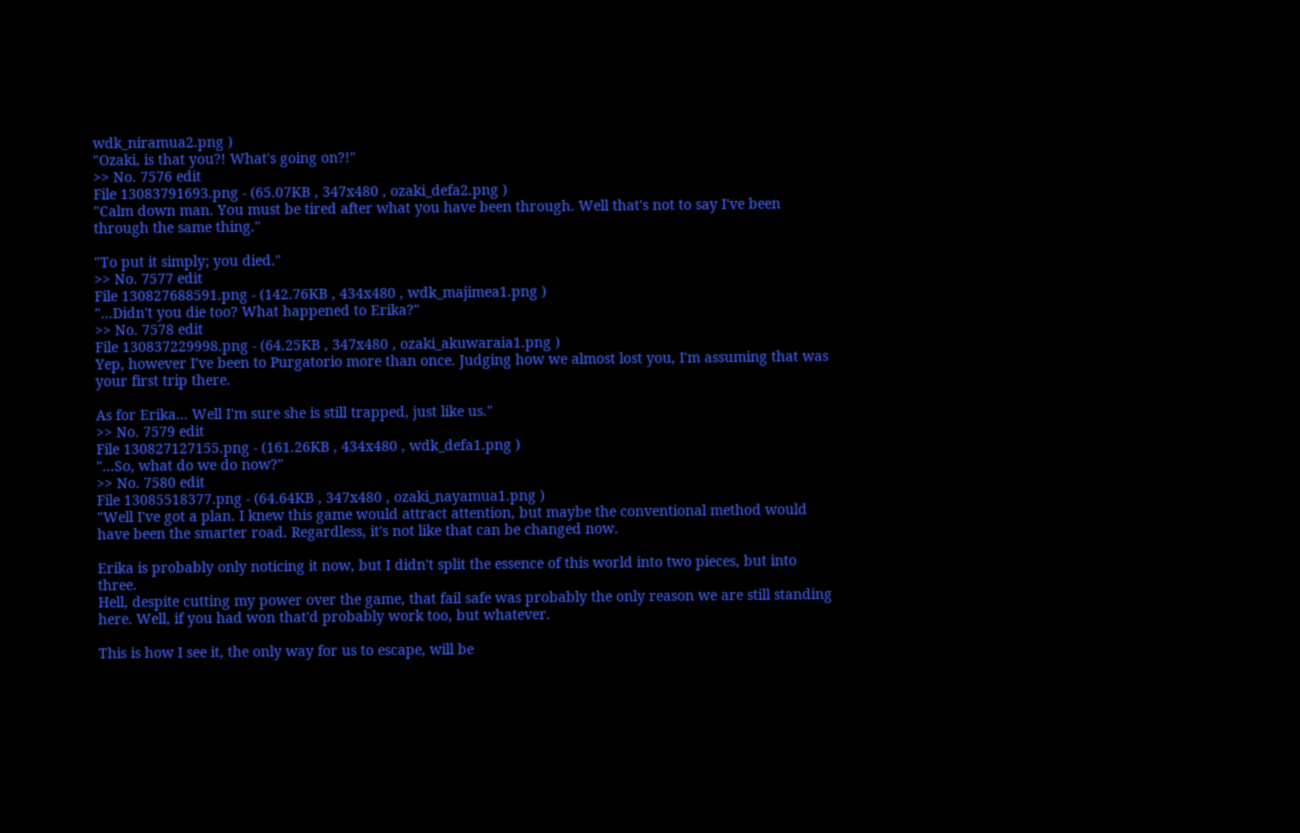wdk_niramua2.png )
"Ozaki, is that you?! What's going on?!"
>> No. 7576 edit
File 13083791693.png - (65.07KB , 347x480 , ozaki_defa2.png )
"Calm down man. You must be tired after what you have been through. Well that's not to say I've been through the same thing."

"To put it simply; you died."
>> No. 7577 edit
File 130827688591.png - (142.76KB , 434x480 , wdk_majimea1.png )
"...Didn't you die too? What happened to Erika?"
>> No. 7578 edit
File 130837229998.png - (64.25KB , 347x480 , ozaki_akuwaraia1.png )
Yep, however I've been to Purgatorio more than once. Judging how we almost lost you, I'm assuming that was your first trip there.

As for Erika... Well I'm sure she is still trapped, just like us."
>> No. 7579 edit
File 130827127155.png - (161.26KB , 434x480 , wdk_defa1.png )
"...So, what do we do now?"
>> No. 7580 edit
File 13085518377.png - (64.64KB , 347x480 , ozaki_nayamua1.png )
"Well I've got a plan. I knew this game would attract attention, but maybe the conventional method would have been the smarter road. Regardless, it's not like that can be changed now.

Erika is probably only noticing it now, but I didn't split the essence of this world into two pieces, but into three.
Hell, despite cutting my power over the game, that fail safe was probably the only reason we are still standing here. Well, if you had won that'd probably work too, but whatever.

This is how I see it, the only way for us to escape, will be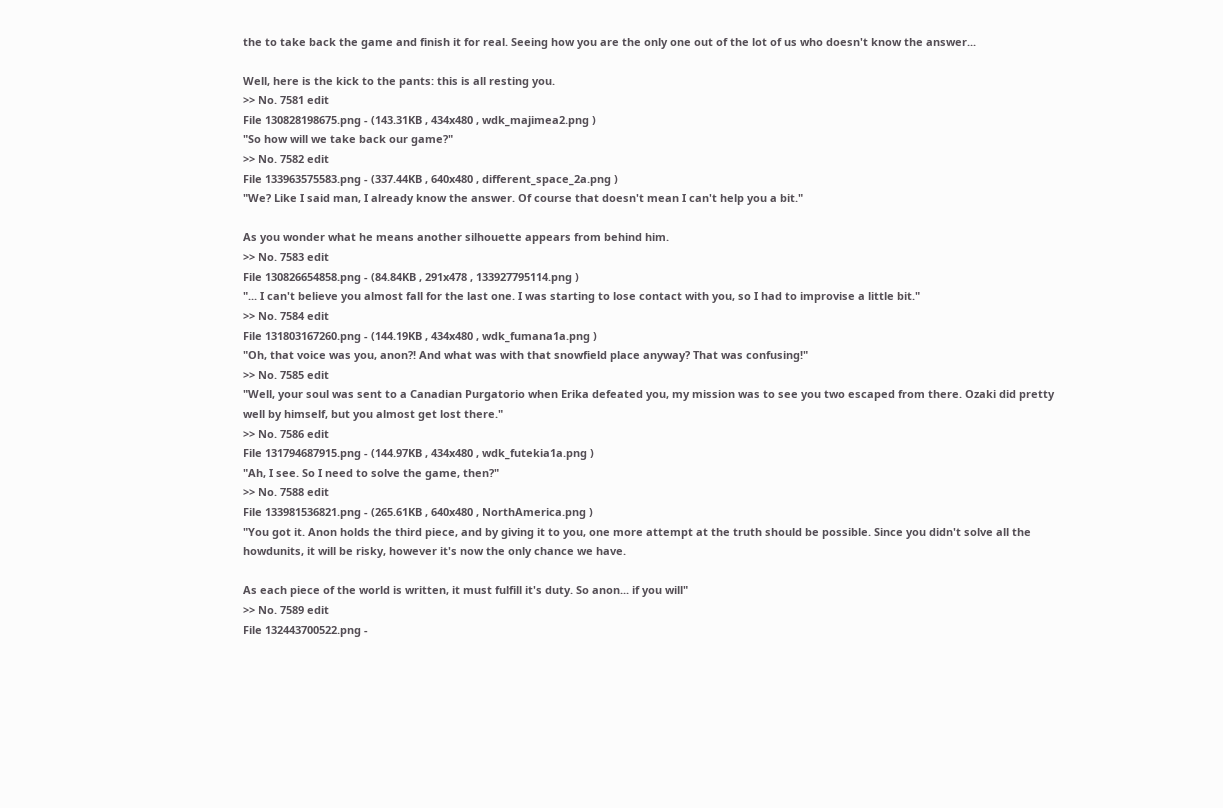the to take back the game and finish it for real. Seeing how you are the only one out of the lot of us who doesn't know the answer...

Well, here is the kick to the pants: this is all resting you.
>> No. 7581 edit
File 130828198675.png - (143.31KB , 434x480 , wdk_majimea2.png )
"So how will we take back our game?"
>> No. 7582 edit
File 133963575583.png - (337.44KB , 640x480 , different_space_2a.png )
"We? Like I said man, I already know the answer. Of course that doesn't mean I can't help you a bit."

As you wonder what he means another silhouette appears from behind him.
>> No. 7583 edit
File 130826654858.png - (84.84KB , 291x478 , 133927795114.png )
"... I can't believe you almost fall for the last one. I was starting to lose contact with you, so I had to improvise a little bit."
>> No. 7584 edit
File 131803167260.png - (144.19KB , 434x480 , wdk_fumana1a.png )
"Oh, that voice was you, anon?! And what was with that snowfield place anyway? That was confusing!"
>> No. 7585 edit
"Well, your soul was sent to a Canadian Purgatorio when Erika defeated you, my mission was to see you two escaped from there. Ozaki did pretty well by himself, but you almost get lost there."
>> No. 7586 edit
File 131794687915.png - (144.97KB , 434x480 , wdk_futekia1a.png )
"Ah, I see. So I need to solve the game, then?"
>> No. 7588 edit
File 133981536821.png - (265.61KB , 640x480 , NorthAmerica.png )
"You got it. Anon holds the third piece, and by giving it to you, one more attempt at the truth should be possible. Since you didn't solve all the howdunits, it will be risky, however it's now the only chance we have.

As each piece of the world is written, it must fulfill it's duty. So anon... if you will"
>> No. 7589 edit
File 132443700522.png -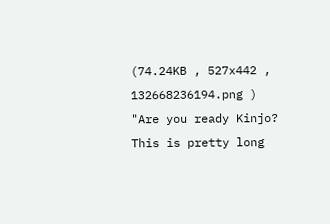(74.24KB , 527x442 , 132668236194.png )
"Are you ready Kinjo? This is pretty long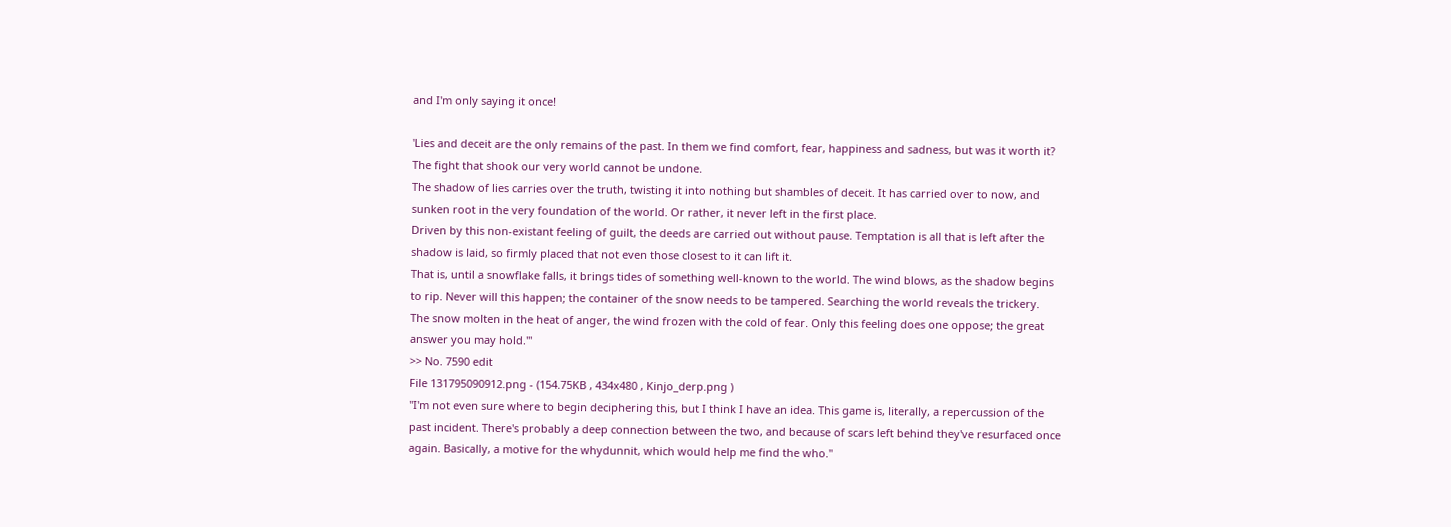and I'm only saying it once!

'Lies and deceit are the only remains of the past. In them we find comfort, fear, happiness and sadness, but was it worth it? The fight that shook our very world cannot be undone.
The shadow of lies carries over the truth, twisting it into nothing but shambles of deceit. It has carried over to now, and sunken root in the very foundation of the world. Or rather, it never left in the first place.
Driven by this non-existant feeling of guilt, the deeds are carried out without pause. Temptation is all that is left after the shadow is laid, so firmly placed that not even those closest to it can lift it.
That is, until a snowflake falls, it brings tides of something well-known to the world. The wind blows, as the shadow begins to rip. Never will this happen; the container of the snow needs to be tampered. Searching the world reveals the trickery.
The snow molten in the heat of anger, the wind frozen with the cold of fear. Only this feeling does one oppose; the great answer you may hold.'"
>> No. 7590 edit
File 131795090912.png - (154.75KB , 434x480 , Kinjo_derp.png )
"I'm not even sure where to begin deciphering this, but I think I have an idea. This game is, literally, a repercussion of the past incident. There's probably a deep connection between the two, and because of scars left behind they've resurfaced once again. Basically, a motive for the whydunnit, which would help me find the who."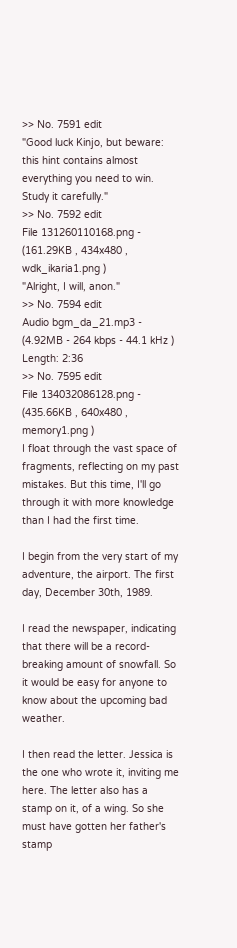>> No. 7591 edit
"Good luck Kinjo, but beware: this hint contains almost everything you need to win. Study it carefully."
>> No. 7592 edit
File 131260110168.png - (161.29KB , 434x480 , wdk_ikaria1.png )
"Alright, I will, anon."
>> No. 7594 edit
Audio bgm_da_21.mp3 - (4.92MB - 264 kbps - 44.1 kHz ) Length: 2:36
>> No. 7595 edit
File 134032086128.png - (435.66KB , 640x480 , memory1.png )
I float through the vast space of fragments, reflecting on my past mistakes. But this time, I'll go through it with more knowledge than I had the first time.

I begin from the very start of my adventure, the airport. The first day, December 30th, 1989.

I read the newspaper, indicating that there will be a record-breaking amount of snowfall. So it would be easy for anyone to know about the upcoming bad weather.

I then read the letter. Jessica is the one who wrote it, inviting me here. The letter also has a stamp on it, of a wing. So she must have gotten her father's stamp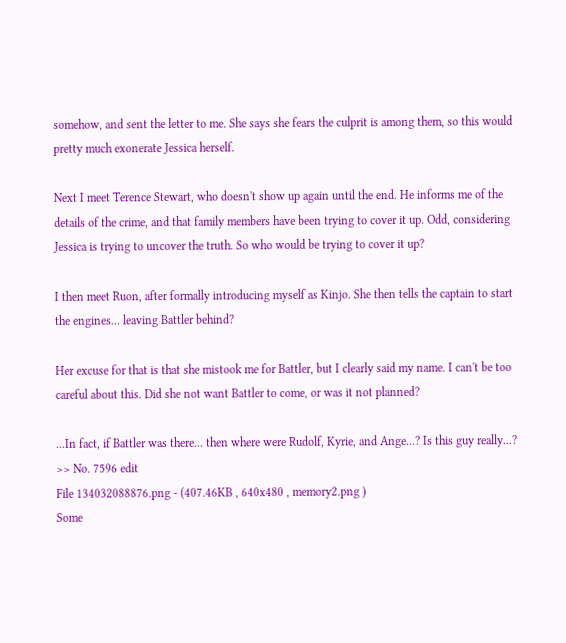somehow, and sent the letter to me. She says she fears the culprit is among them, so this would pretty much exonerate Jessica herself.

Next I meet Terence Stewart, who doesn't show up again until the end. He informs me of the details of the crime, and that family members have been trying to cover it up. Odd, considering Jessica is trying to uncover the truth. So who would be trying to cover it up?

I then meet Ruon, after formally introducing myself as Kinjo. She then tells the captain to start the engines... leaving Battler behind?

Her excuse for that is that she mistook me for Battler, but I clearly said my name. I can't be too careful about this. Did she not want Battler to come, or was it not planned?

...In fact, if Battler was there... then where were Rudolf, Kyrie, and Ange...? Is this guy really...?
>> No. 7596 edit
File 134032088876.png - (407.46KB , 640x480 , memory2.png )
Some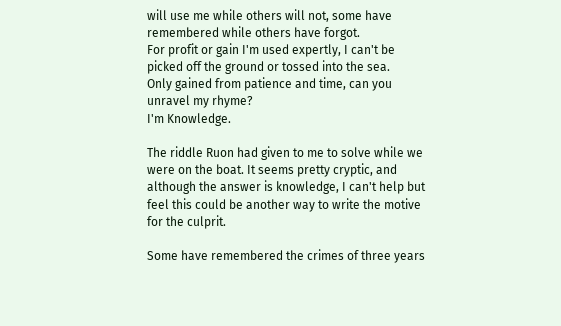will use me while others will not, some have remembered while others have forgot.
For profit or gain I'm used expertly, I can't be picked off the ground or tossed into the sea.
Only gained from patience and time, can you unravel my rhyme?
I'm Knowledge.

The riddle Ruon had given to me to solve while we were on the boat. It seems pretty cryptic, and although the answer is knowledge, I can't help but feel this could be another way to write the motive for the culprit.

Some have remembered the crimes of three years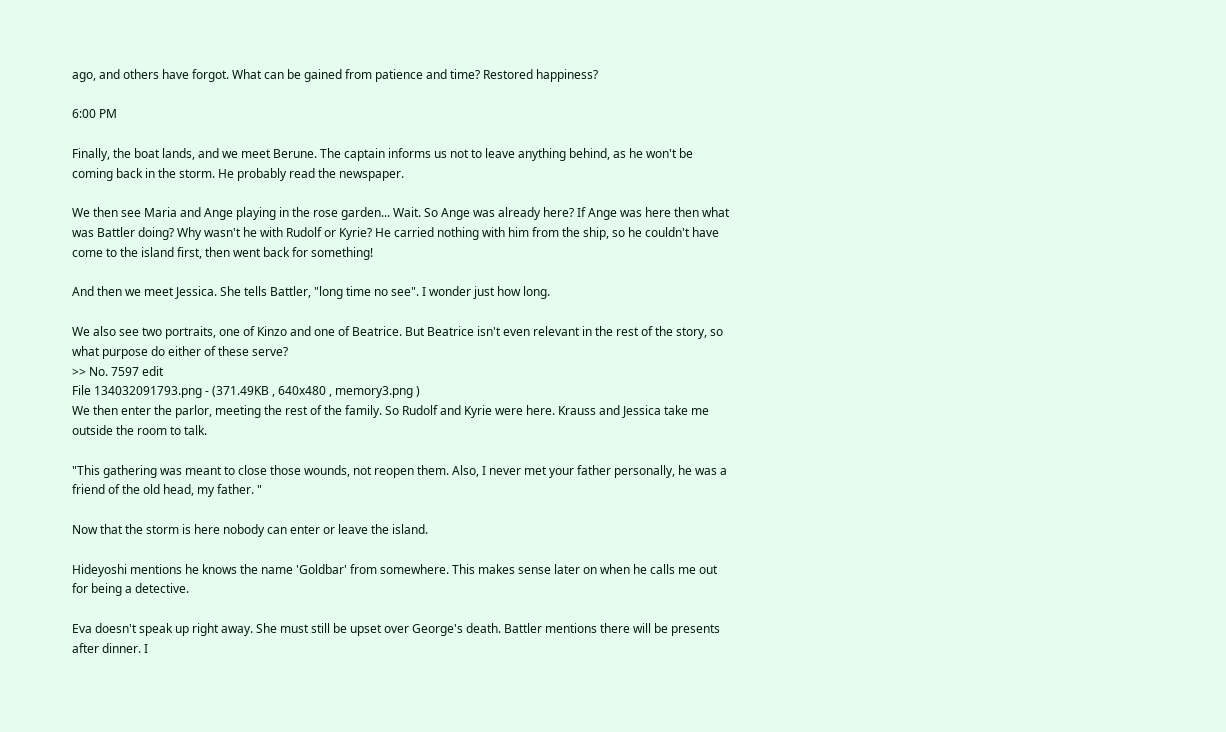ago, and others have forgot. What can be gained from patience and time? Restored happiness?

6:00 PM

Finally, the boat lands, and we meet Berune. The captain informs us not to leave anything behind, as he won't be coming back in the storm. He probably read the newspaper.

We then see Maria and Ange playing in the rose garden... Wait. So Ange was already here? If Ange was here then what was Battler doing? Why wasn't he with Rudolf or Kyrie? He carried nothing with him from the ship, so he couldn't have come to the island first, then went back for something!

And then we meet Jessica. She tells Battler, "long time no see". I wonder just how long.

We also see two portraits, one of Kinzo and one of Beatrice. But Beatrice isn't even relevant in the rest of the story, so what purpose do either of these serve?
>> No. 7597 edit
File 134032091793.png - (371.49KB , 640x480 , memory3.png )
We then enter the parlor, meeting the rest of the family. So Rudolf and Kyrie were here. Krauss and Jessica take me outside the room to talk.

"This gathering was meant to close those wounds, not reopen them. Also, I never met your father personally, he was a friend of the old head, my father. "

Now that the storm is here nobody can enter or leave the island.

Hideyoshi mentions he knows the name 'Goldbar' from somewhere. This makes sense later on when he calls me out for being a detective.

Eva doesn't speak up right away. She must still be upset over George's death. Battler mentions there will be presents after dinner. I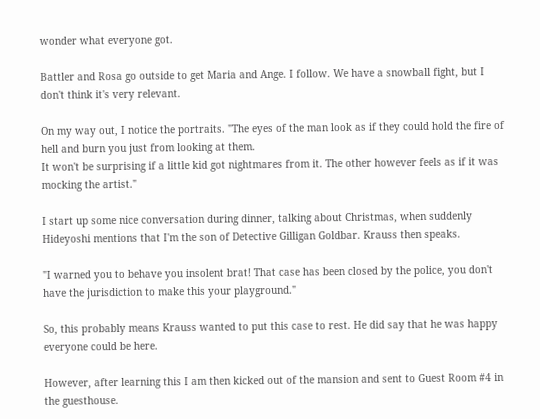wonder what everyone got.

Battler and Rosa go outside to get Maria and Ange. I follow. We have a snowball fight, but I don't think it's very relevant.

On my way out, I notice the portraits. "The eyes of the man look as if they could hold the fire of hell and burn you just from looking at them.
It won't be surprising if a little kid got nightmares from it. The other however feels as if it was mocking the artist."

I start up some nice conversation during dinner, talking about Christmas, when suddenly Hideyoshi mentions that I'm the son of Detective Gilligan Goldbar. Krauss then speaks.

"I warned you to behave you insolent brat! That case has been closed by the police, you don't have the jurisdiction to make this your playground."

So, this probably means Krauss wanted to put this case to rest. He did say that he was happy everyone could be here.

However, after learning this I am then kicked out of the mansion and sent to Guest Room #4 in the guesthouse.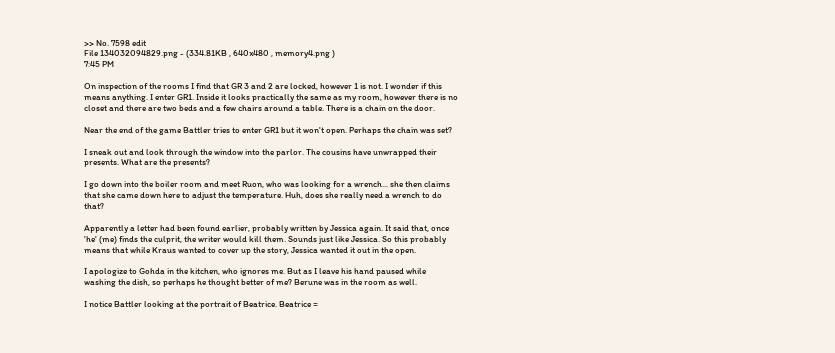>> No. 7598 edit
File 134032094829.png - (334.81KB , 640x480 , memory4.png )
7:45 PM

On inspection of the rooms I find that GR 3 and 2 are locked, however 1 is not. I wonder if this means anything. I enter GR1. Inside it looks practically the same as my room, however there is no closet and there are two beds and a few chairs around a table. There is a chain on the door.

Near the end of the game Battler tries to enter GR1 but it won't open. Perhaps the chain was set?

I sneak out and look through the window into the parlor. The cousins have unwrapped their presents. What are the presents?

I go down into the boiler room and meet Ruon, who was looking for a wrench... she then claims that she came down here to adjust the temperature. Huh, does she really need a wrench to do that?

Apparently a letter had been found earlier, probably written by Jessica again. It said that, once 'he' (me) finds the culprit, the writer would kill them. Sounds just like Jessica. So this probably means that while Kraus wanted to cover up the story, Jessica wanted it out in the open.

I apologize to Gohda in the kitchen, who ignores me. But as I leave his hand paused while washing the dish, so perhaps he thought better of me? Berune was in the room as well.

I notice Battler looking at the portrait of Beatrice. Beatrice =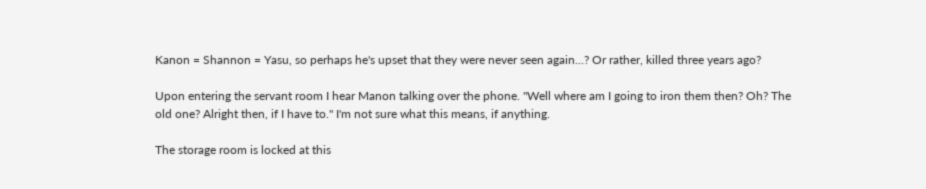Kanon = Shannon = Yasu, so perhaps he's upset that they were never seen again...? Or rather, killed three years ago?

Upon entering the servant room I hear Manon talking over the phone. "Well where am I going to iron them then? Oh? The old one? Alright then, if I have to." I'm not sure what this means, if anything.

The storage room is locked at this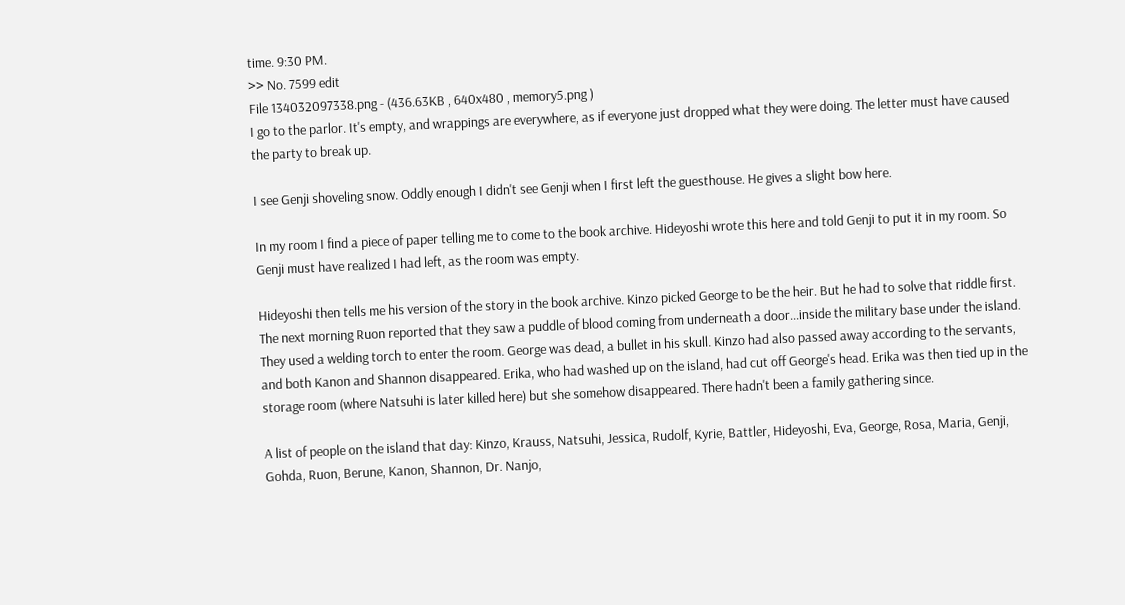time. 9:30 PM.
>> No. 7599 edit
File 134032097338.png - (436.63KB , 640x480 , memory5.png )
I go to the parlor. It's empty, and wrappings are everywhere, as if everyone just dropped what they were doing. The letter must have caused the party to break up.

I see Genji shoveling snow. Oddly enough I didn't see Genji when I first left the guesthouse. He gives a slight bow here.

In my room I find a piece of paper telling me to come to the book archive. Hideyoshi wrote this here and told Genji to put it in my room. So Genji must have realized I had left, as the room was empty.

Hideyoshi then tells me his version of the story in the book archive. Kinzo picked George to be the heir. But he had to solve that riddle first. The next morning Ruon reported that they saw a puddle of blood coming from underneath a door...inside the military base under the island. They used a welding torch to enter the room. George was dead, a bullet in his skull. Kinzo had also passed away according to the servants, and both Kanon and Shannon disappeared. Erika, who had washed up on the island, had cut off George's head. Erika was then tied up in the storage room (where Natsuhi is later killed here) but she somehow disappeared. There hadn't been a family gathering since.

A list of people on the island that day: Kinzo, Krauss, Natsuhi, Jessica, Rudolf, Kyrie, Battler, Hideyoshi, Eva, George, Rosa, Maria, Genji, Gohda, Ruon, Berune, Kanon, Shannon, Dr. Nanjo,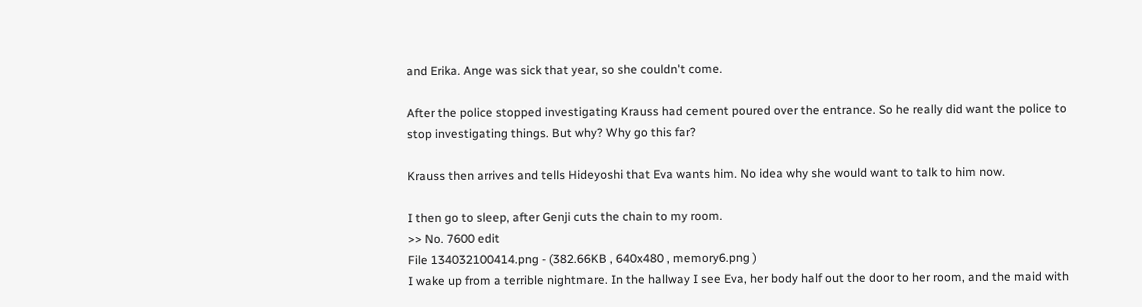and Erika. Ange was sick that year, so she couldn't come.

After the police stopped investigating Krauss had cement poured over the entrance. So he really did want the police to stop investigating things. But why? Why go this far?

Krauss then arrives and tells Hideyoshi that Eva wants him. No idea why she would want to talk to him now.

I then go to sleep, after Genji cuts the chain to my room.
>> No. 7600 edit
File 134032100414.png - (382.66KB , 640x480 , memory6.png )
I wake up from a terrible nightmare. In the hallway I see Eva, her body half out the door to her room, and the maid with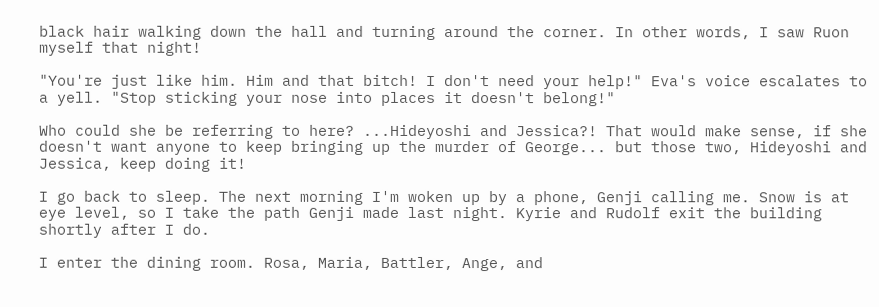black hair walking down the hall and turning around the corner. In other words, I saw Ruon myself that night!

"You're just like him. Him and that bitch! I don't need your help!" Eva's voice escalates to a yell. "Stop sticking your nose into places it doesn't belong!"

Who could she be referring to here? ...Hideyoshi and Jessica?! That would make sense, if she doesn't want anyone to keep bringing up the murder of George... but those two, Hideyoshi and Jessica, keep doing it!

I go back to sleep. The next morning I'm woken up by a phone, Genji calling me. Snow is at eye level, so I take the path Genji made last night. Kyrie and Rudolf exit the building shortly after I do.

I enter the dining room. Rosa, Maria, Battler, Ange, and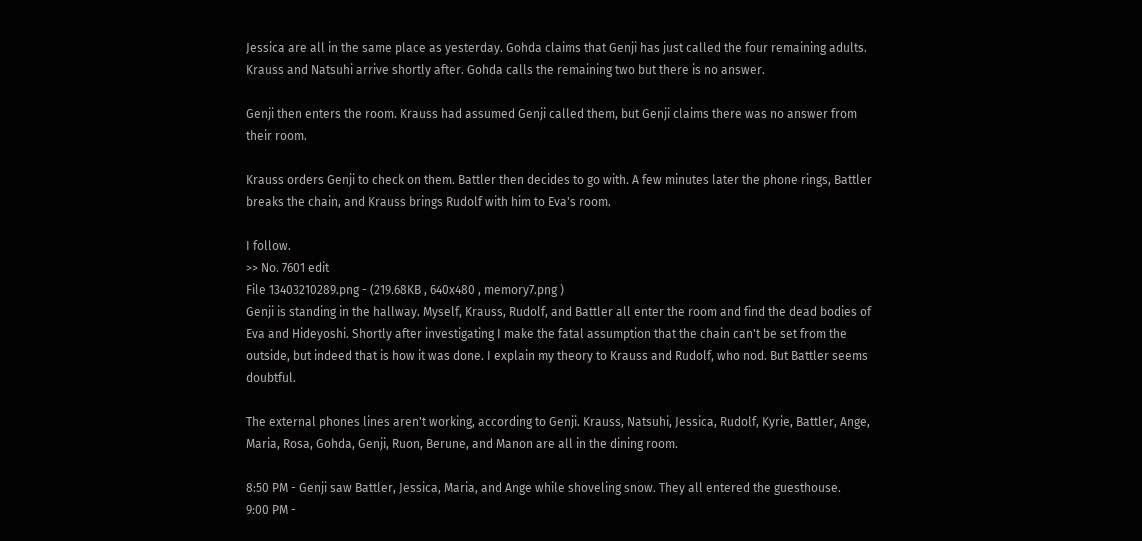Jessica are all in the same place as yesterday. Gohda claims that Genji has just called the four remaining adults. Krauss and Natsuhi arrive shortly after. Gohda calls the remaining two but there is no answer.

Genji then enters the room. Krauss had assumed Genji called them, but Genji claims there was no answer from their room.

Krauss orders Genji to check on them. Battler then decides to go with. A few minutes later the phone rings, Battler breaks the chain, and Krauss brings Rudolf with him to Eva's room.

I follow.
>> No. 7601 edit
File 13403210289.png - (219.68KB , 640x480 , memory7.png )
Genji is standing in the hallway. Myself, Krauss, Rudolf, and Battler all enter the room and find the dead bodies of Eva and Hideyoshi. Shortly after investigating I make the fatal assumption that the chain can't be set from the outside, but indeed that is how it was done. I explain my theory to Krauss and Rudolf, who nod. But Battler seems doubtful.

The external phones lines aren't working, according to Genji. Krauss, Natsuhi, Jessica, Rudolf, Kyrie, Battler, Ange, Maria, Rosa, Gohda, Genji, Ruon, Berune, and Manon are all in the dining room.

8:50 PM - Genji saw Battler, Jessica, Maria, and Ange while shoveling snow. They all entered the guesthouse.
9:00 PM -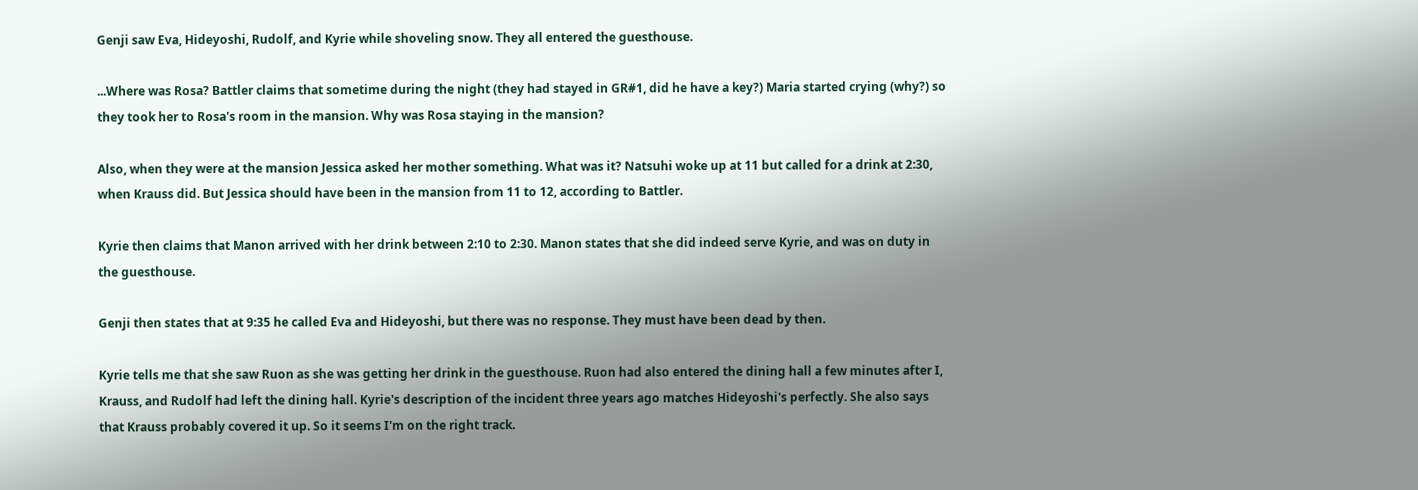Genji saw Eva, Hideyoshi, Rudolf, and Kyrie while shoveling snow. They all entered the guesthouse.

...Where was Rosa? Battler claims that sometime during the night (they had stayed in GR#1, did he have a key?) Maria started crying (why?) so they took her to Rosa's room in the mansion. Why was Rosa staying in the mansion?

Also, when they were at the mansion Jessica asked her mother something. What was it? Natsuhi woke up at 11 but called for a drink at 2:30, when Krauss did. But Jessica should have been in the mansion from 11 to 12, according to Battler.

Kyrie then claims that Manon arrived with her drink between 2:10 to 2:30. Manon states that she did indeed serve Kyrie, and was on duty in the guesthouse.

Genji then states that at 9:35 he called Eva and Hideyoshi, but there was no response. They must have been dead by then.

Kyrie tells me that she saw Ruon as she was getting her drink in the guesthouse. Ruon had also entered the dining hall a few minutes after I, Krauss, and Rudolf had left the dining hall. Kyrie's description of the incident three years ago matches Hideyoshi's perfectly. She also says that Krauss probably covered it up. So it seems I'm on the right track.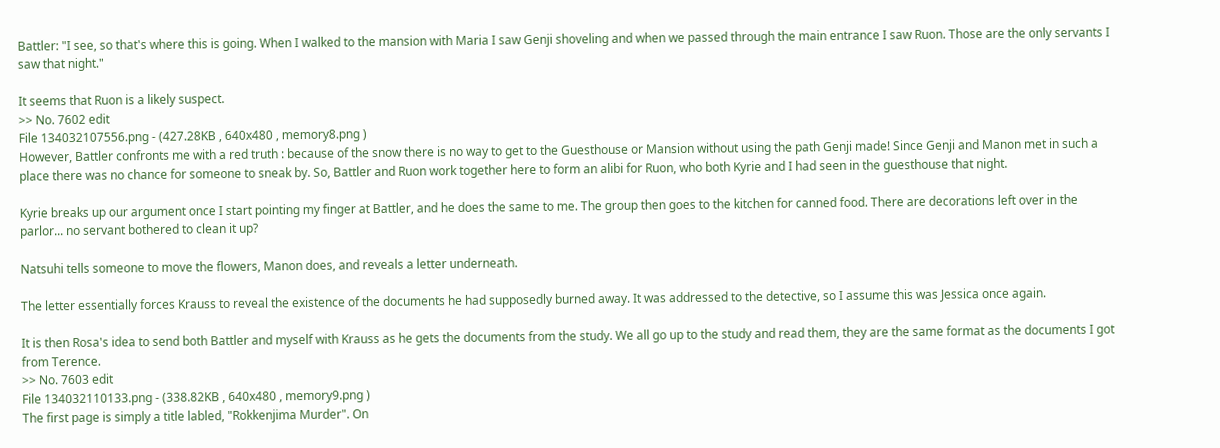Battler: "I see, so that's where this is going. When I walked to the mansion with Maria I saw Genji shoveling and when we passed through the main entrance I saw Ruon. Those are the only servants I saw that night."

It seems that Ruon is a likely suspect.
>> No. 7602 edit
File 134032107556.png - (427.28KB , 640x480 , memory8.png )
However, Battler confronts me with a red truth : because of the snow there is no way to get to the Guesthouse or Mansion without using the path Genji made! Since Genji and Manon met in such a place there was no chance for someone to sneak by. So, Battler and Ruon work together here to form an alibi for Ruon, who both Kyrie and I had seen in the guesthouse that night.

Kyrie breaks up our argument once I start pointing my finger at Battler, and he does the same to me. The group then goes to the kitchen for canned food. There are decorations left over in the parlor... no servant bothered to clean it up?

Natsuhi tells someone to move the flowers, Manon does, and reveals a letter underneath.

The letter essentially forces Krauss to reveal the existence of the documents he had supposedly burned away. It was addressed to the detective, so I assume this was Jessica once again.

It is then Rosa's idea to send both Battler and myself with Krauss as he gets the documents from the study. We all go up to the study and read them, they are the same format as the documents I got from Terence.
>> No. 7603 edit
File 134032110133.png - (338.82KB , 640x480 , memory9.png )
The first page is simply a title labled, "Rokkenjima Murder". On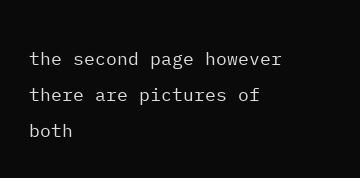the second page however there are pictures of both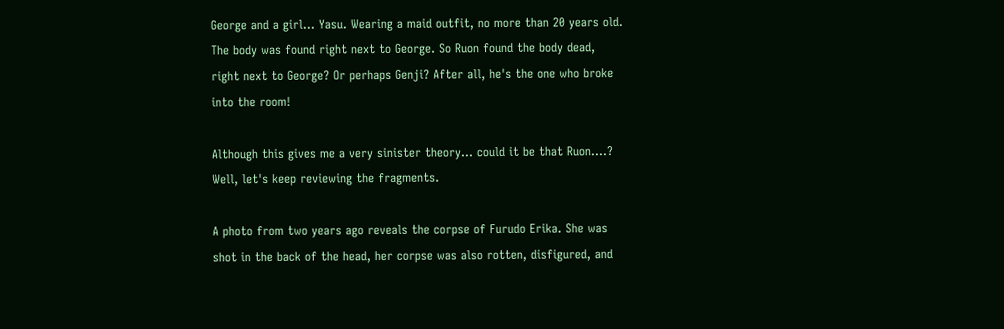George and a girl... Yasu. Wearing a maid outfit, no more than 20 years old. The body was found right next to George. So Ruon found the body dead, right next to George? Or perhaps Genji? After all, he's the one who broke into the room!

Although this gives me a very sinister theory... could it be that Ruon....? Well, let's keep reviewing the fragments.

A photo from two years ago reveals the corpse of Furudo Erika. She was shot in the back of the head, her corpse was also rotten, disfigured, and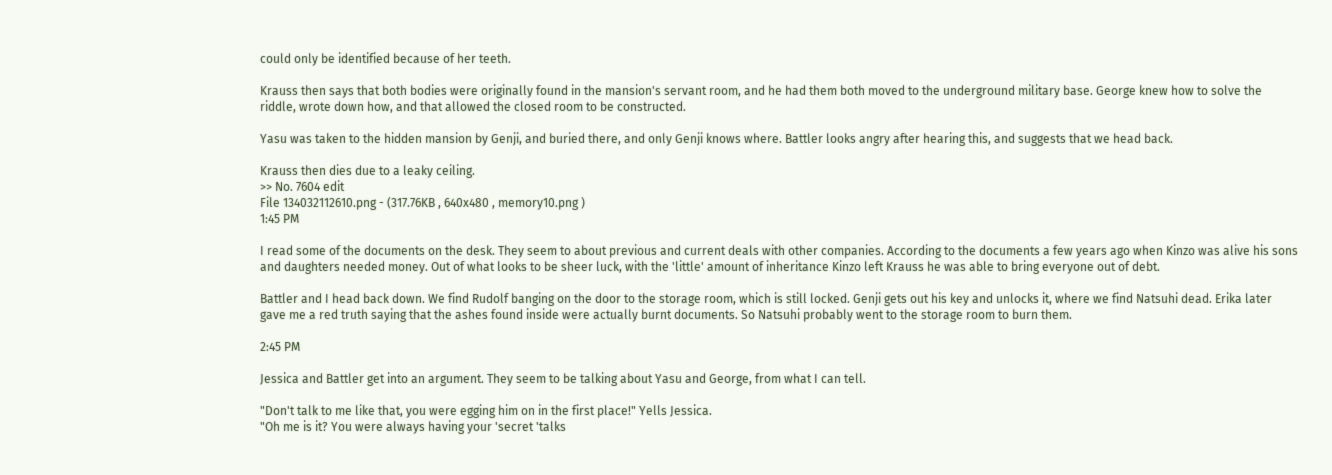could only be identified because of her teeth.

Krauss then says that both bodies were originally found in the mansion's servant room, and he had them both moved to the underground military base. George knew how to solve the riddle, wrote down how, and that allowed the closed room to be constructed.

Yasu was taken to the hidden mansion by Genji, and buried there, and only Genji knows where. Battler looks angry after hearing this, and suggests that we head back.

Krauss then dies due to a leaky ceiling.
>> No. 7604 edit
File 134032112610.png - (317.76KB , 640x480 , memory10.png )
1:45 PM

I read some of the documents on the desk. They seem to about previous and current deals with other companies. According to the documents a few years ago when Kinzo was alive his sons and daughters needed money. Out of what looks to be sheer luck, with the 'little' amount of inheritance Kinzo left Krauss he was able to bring everyone out of debt.

Battler and I head back down. We find Rudolf banging on the door to the storage room, which is still locked. Genji gets out his key and unlocks it, where we find Natsuhi dead. Erika later gave me a red truth saying that the ashes found inside were actually burnt documents. So Natsuhi probably went to the storage room to burn them.

2:45 PM

Jessica and Battler get into an argument. They seem to be talking about Yasu and George, from what I can tell.

"Don't talk to me like that, you were egging him on in the first place!" Yells Jessica.
"Oh me is it? You were always having your 'secret 'talks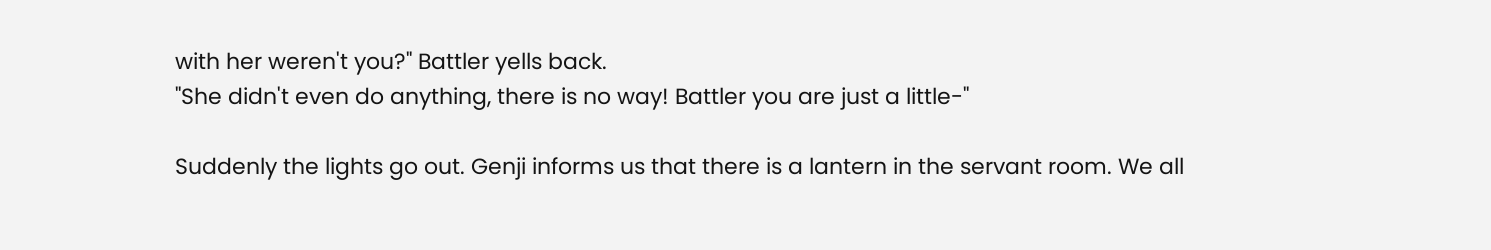with her weren't you?" Battler yells back.
"She didn't even do anything, there is no way! Battler you are just a little-"

Suddenly the lights go out. Genji informs us that there is a lantern in the servant room. We all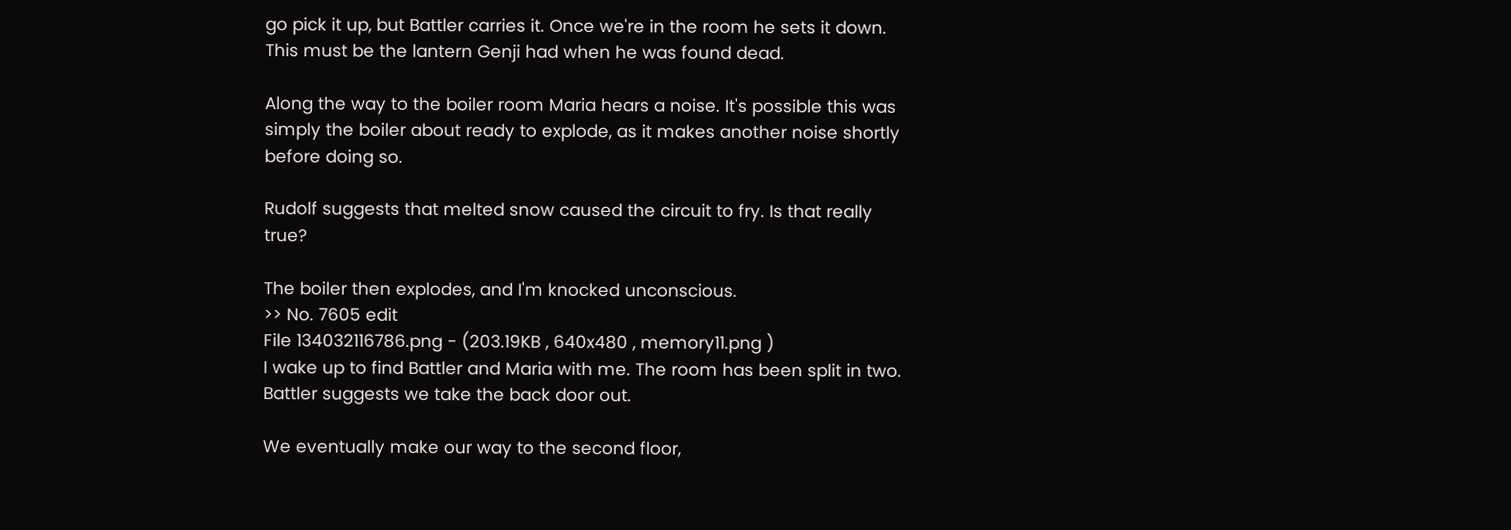go pick it up, but Battler carries it. Once we're in the room he sets it down. This must be the lantern Genji had when he was found dead.

Along the way to the boiler room Maria hears a noise. It's possible this was simply the boiler about ready to explode, as it makes another noise shortly before doing so.

Rudolf suggests that melted snow caused the circuit to fry. Is that really true?

The boiler then explodes, and I'm knocked unconscious.
>> No. 7605 edit
File 134032116786.png - (203.19KB , 640x480 , memory11.png )
I wake up to find Battler and Maria with me. The room has been split in two. Battler suggests we take the back door out.

We eventually make our way to the second floor,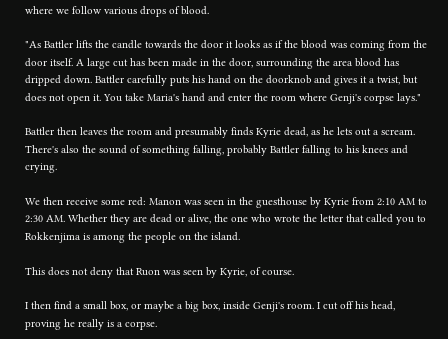where we follow various drops of blood.

"As Battler lifts the candle towards the door it looks as if the blood was coming from the door itself. A large cut has been made in the door, surrounding the area blood has dripped down. Battler carefully puts his hand on the doorknob and gives it a twist, but does not open it. You take Maria's hand and enter the room where Genji's corpse lays."

Battler then leaves the room and presumably finds Kyrie dead, as he lets out a scream. There's also the sound of something falling, probably Battler falling to his knees and crying.

We then receive some red: Manon was seen in the guesthouse by Kyrie from 2:10 AM to 2:30 AM. Whether they are dead or alive, the one who wrote the letter that called you to Rokkenjima is among the people on the island.

This does not deny that Ruon was seen by Kyrie, of course.

I then find a small box, or maybe a big box, inside Genji's room. I cut off his head, proving he really is a corpse.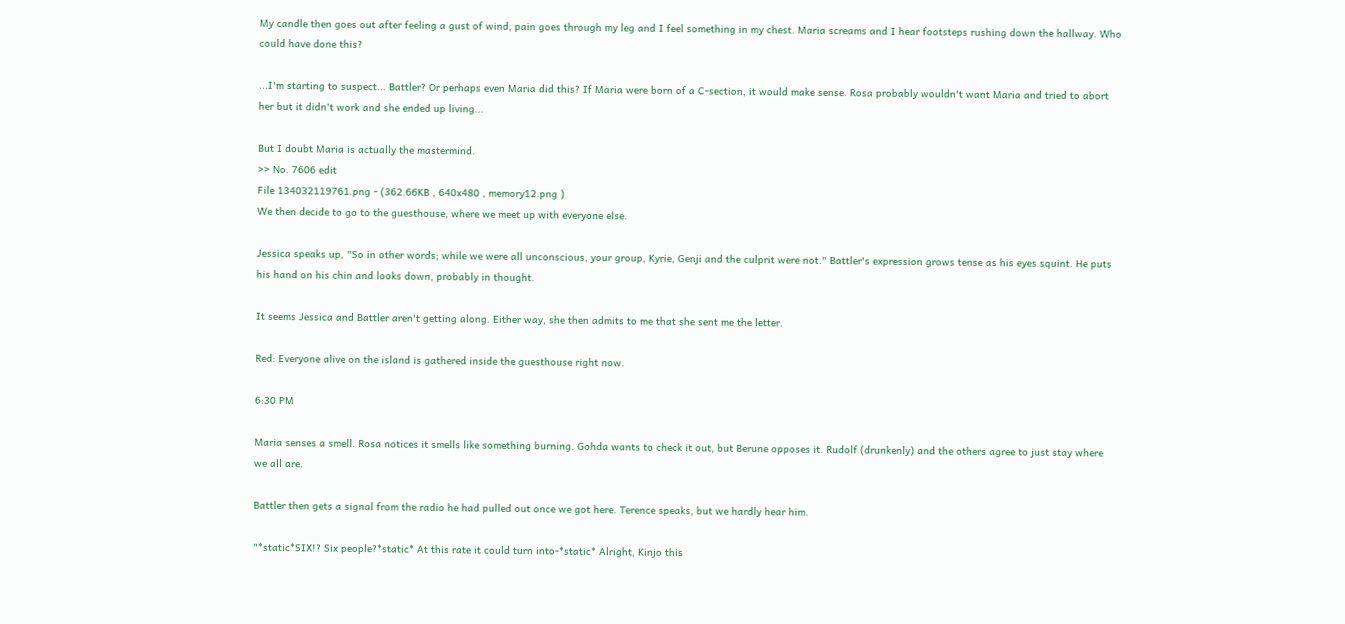My candle then goes out after feeling a gust of wind, pain goes through my leg and I feel something in my chest. Maria screams and I hear footsteps rushing down the hallway. Who could have done this?

...I'm starting to suspect... Battler? Or perhaps even Maria did this? If Maria were born of a C-section, it would make sense. Rosa probably wouldn't want Maria and tried to abort her but it didn't work and she ended up living...

But I doubt Maria is actually the mastermind.
>> No. 7606 edit
File 134032119761.png - (362.66KB , 640x480 , memory12.png )
We then decide to go to the guesthouse, where we meet up with everyone else.

Jessica speaks up, "So in other words; while we were all unconscious, your group, Kyrie, Genji and the culprit were not." Battler's expression grows tense as his eyes squint. He puts his hand on his chin and looks down, probably in thought.

It seems Jessica and Battler aren't getting along. Either way, she then admits to me that she sent me the letter.

Red: Everyone alive on the island is gathered inside the guesthouse right now.

6:30 PM

Maria senses a smell. Rosa notices it smells like something burning. Gohda wants to check it out, but Berune opposes it. Rudolf (drunkenly) and the others agree to just stay where we all are.

Battler then gets a signal from the radio he had pulled out once we got here. Terence speaks, but we hardly hear him.

"*static*SIX!? Six people?*static* At this rate it could turn into-*static* Alright, Kinjo this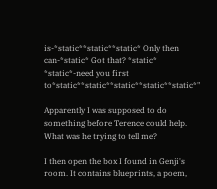is-*static**static**static* Only then can-*static* Got that? *static*
*static*-need you first to*static**static**static**static**static*"

Apparently I was supposed to do something before Terence could help. What was he trying to tell me?

I then open the box I found in Genji's room. It contains blueprints, a poem,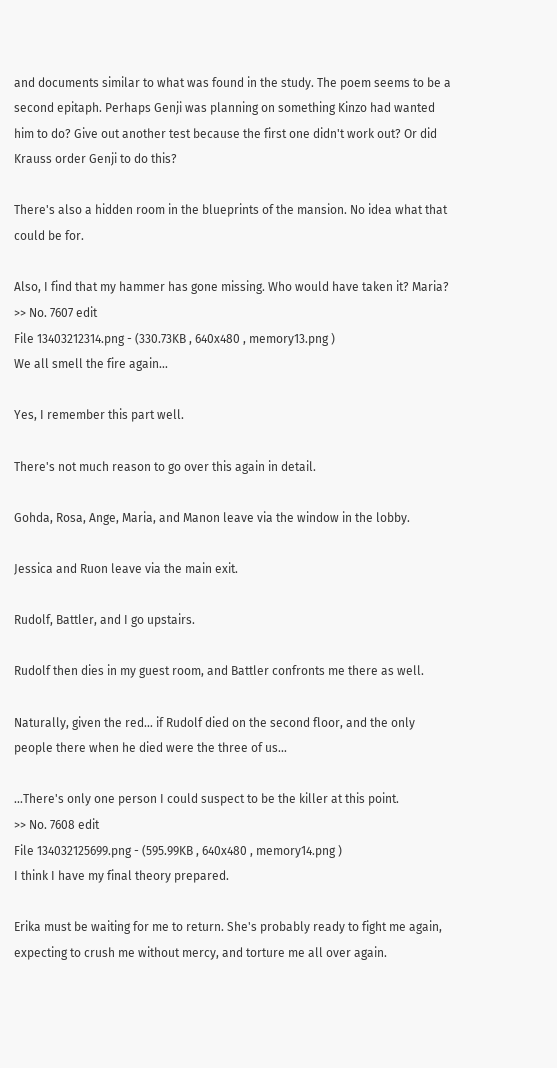and documents similar to what was found in the study. The poem seems to be a second epitaph. Perhaps Genji was planning on something Kinzo had wanted him to do? Give out another test because the first one didn't work out? Or did Krauss order Genji to do this?

There's also a hidden room in the blueprints of the mansion. No idea what that could be for.

Also, I find that my hammer has gone missing. Who would have taken it? Maria?
>> No. 7607 edit
File 13403212314.png - (330.73KB , 640x480 , memory13.png )
We all smell the fire again...

Yes, I remember this part well.

There's not much reason to go over this again in detail.

Gohda, Rosa, Ange, Maria, and Manon leave via the window in the lobby.

Jessica and Ruon leave via the main exit.

Rudolf, Battler, and I go upstairs.

Rudolf then dies in my guest room, and Battler confronts me there as well.

Naturally, given the red... if Rudolf died on the second floor, and the only people there when he died were the three of us...

...There's only one person I could suspect to be the killer at this point.
>> No. 7608 edit
File 134032125699.png - (595.99KB , 640x480 , memory14.png )
I think I have my final theory prepared.

Erika must be waiting for me to return. She's probably ready to fight me again, expecting to crush me without mercy, and torture me all over again.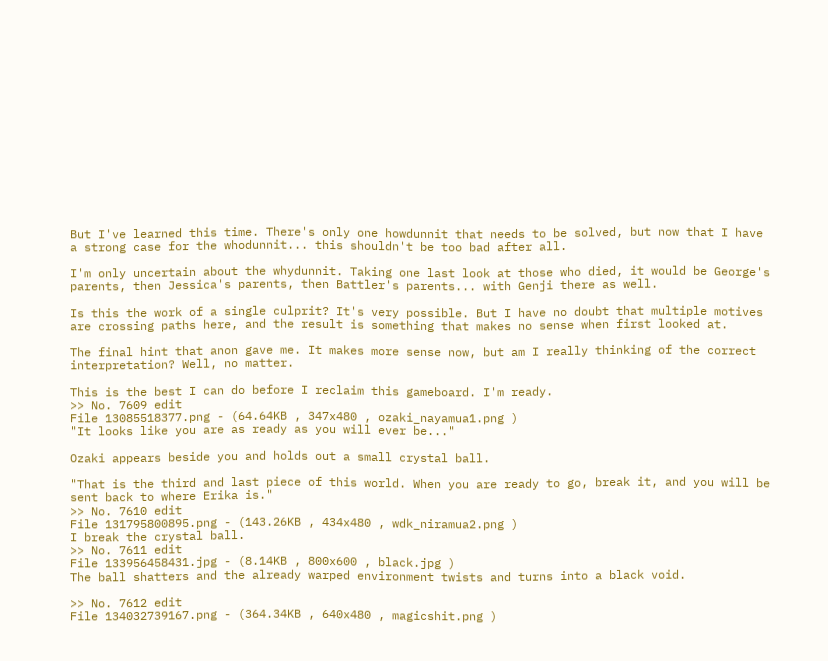But I've learned this time. There's only one howdunnit that needs to be solved, but now that I have a strong case for the whodunnit... this shouldn't be too bad after all.

I'm only uncertain about the whydunnit. Taking one last look at those who died, it would be George's parents, then Jessica's parents, then Battler's parents... with Genji there as well.

Is this the work of a single culprit? It's very possible. But I have no doubt that multiple motives are crossing paths here, and the result is something that makes no sense when first looked at.

The final hint that anon gave me. It makes more sense now, but am I really thinking of the correct interpretation? Well, no matter.

This is the best I can do before I reclaim this gameboard. I'm ready.
>> No. 7609 edit
File 13085518377.png - (64.64KB , 347x480 , ozaki_nayamua1.png )
"It looks like you are as ready as you will ever be..."

Ozaki appears beside you and holds out a small crystal ball.

"That is the third and last piece of this world. When you are ready to go, break it, and you will be sent back to where Erika is."
>> No. 7610 edit
File 131795800895.png - (143.26KB , 434x480 , wdk_niramua2.png )
I break the crystal ball.
>> No. 7611 edit
File 133956458431.jpg - (8.14KB , 800x600 , black.jpg )
The ball shatters and the already warped environment twists and turns into a black void.

>> No. 7612 edit
File 134032739167.png - (364.34KB , 640x480 , magicshit.png )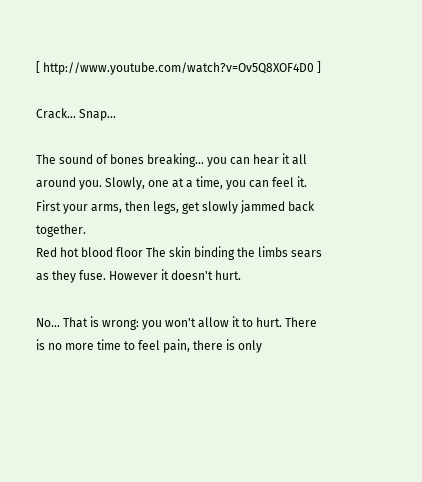[ http://www.youtube.com/watch?v=Ov5Q8XOF4D0 ]

Crack... Snap...

The sound of bones breaking... you can hear it all around you. Slowly, one at a time, you can feel it. First your arms, then legs, get slowly jammed back together.
Red hot blood floor The skin binding the limbs sears as they fuse. However it doesn't hurt.

No... That is wrong: you won't allow it to hurt. There is no more time to feel pain, there is only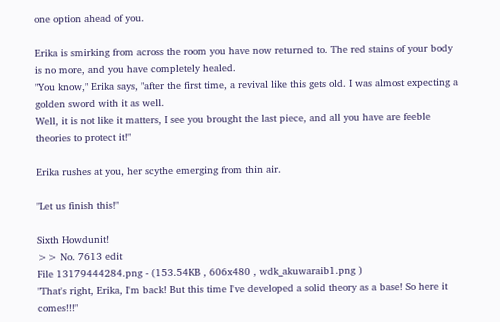one option ahead of you.

Erika is smirking from across the room you have now returned to. The red stains of your body is no more, and you have completely healed.
"You know," Erika says, "after the first time, a revival like this gets old. I was almost expecting a golden sword with it as well.
Well, it is not like it matters, I see you brought the last piece, and all you have are feeble theories to protect it!"

Erika rushes at you, her scythe emerging from thin air.

"Let us finish this!"

Sixth Howdunit!
>> No. 7613 edit
File 13179444284.png - (153.54KB , 606x480 , wdk_akuwaraib1.png )
"That's right, Erika, I'm back! But this time I've developed a solid theory as a base! So here it comes!!!"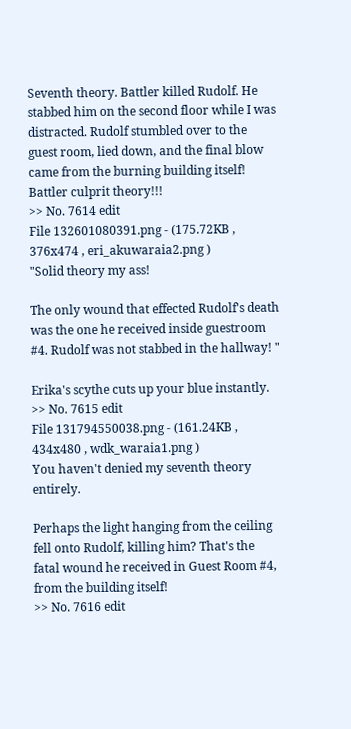Seventh theory. Battler killed Rudolf. He stabbed him on the second floor while I was distracted. Rudolf stumbled over to the guest room, lied down, and the final blow came from the burning building itself! Battler culprit theory!!!
>> No. 7614 edit
File 132601080391.png - (175.72KB , 376x474 , eri_akuwaraia2.png )
"Solid theory my ass!

The only wound that effected Rudolf's death was the one he received inside guestroom #4. Rudolf was not stabbed in the hallway! "

Erika's scythe cuts up your blue instantly.
>> No. 7615 edit
File 131794550038.png - (161.24KB , 434x480 , wdk_waraia1.png )
You haven't denied my seventh theory entirely.

Perhaps the light hanging from the ceiling fell onto Rudolf, killing him? That's the fatal wound he received in Guest Room #4, from the building itself!
>> No. 7616 edit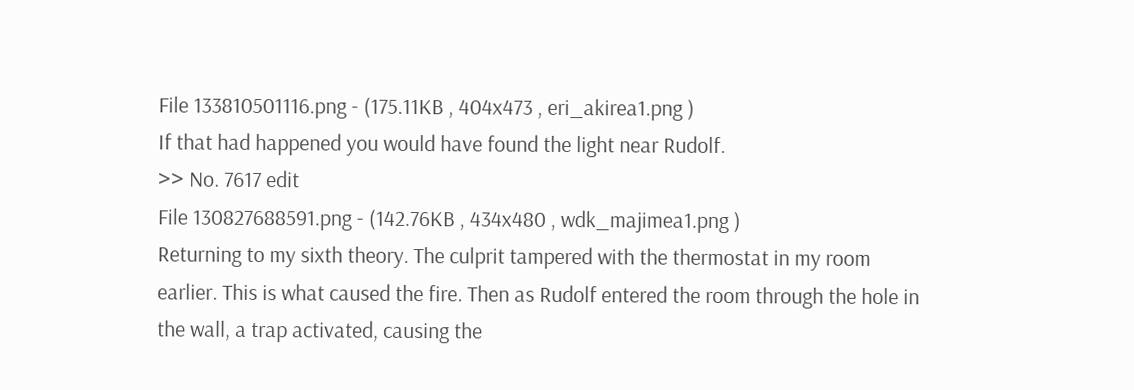File 133810501116.png - (175.11KB , 404x473 , eri_akirea1.png )
If that had happened you would have found the light near Rudolf.
>> No. 7617 edit
File 130827688591.png - (142.76KB , 434x480 , wdk_majimea1.png )
Returning to my sixth theory. The culprit tampered with the thermostat in my room earlier. This is what caused the fire. Then as Rudolf entered the room through the hole in the wall, a trap activated, causing the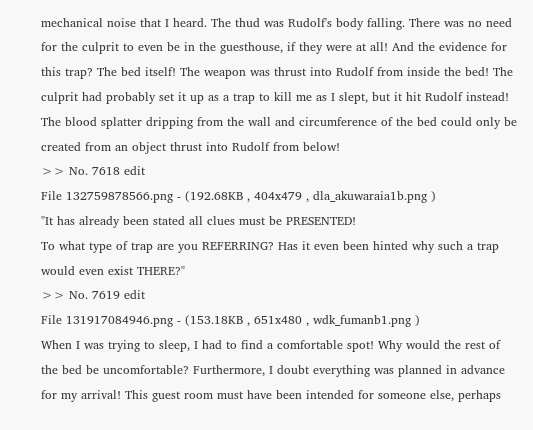mechanical noise that I heard. The thud was Rudolf's body falling. There was no need for the culprit to even be in the guesthouse, if they were at all! And the evidence for this trap? The bed itself! The weapon was thrust into Rudolf from inside the bed! The culprit had probably set it up as a trap to kill me as I slept, but it hit Rudolf instead! The blood splatter dripping from the wall and circumference of the bed could only be created from an object thrust into Rudolf from below!
>> No. 7618 edit
File 132759878566.png - (192.68KB , 404x479 , dla_akuwaraia1b.png )
"It has already been stated all clues must be PRESENTED!
To what type of trap are you REFERRING? Has it even been hinted why such a trap would even exist THERE?"
>> No. 7619 edit
File 131917084946.png - (153.18KB , 651x480 , wdk_fumanb1.png )
When I was trying to sleep, I had to find a comfortable spot! Why would the rest of the bed be uncomfortable? Furthermore, I doubt everything was planned in advance for my arrival! This guest room must have been intended for someone else, perhaps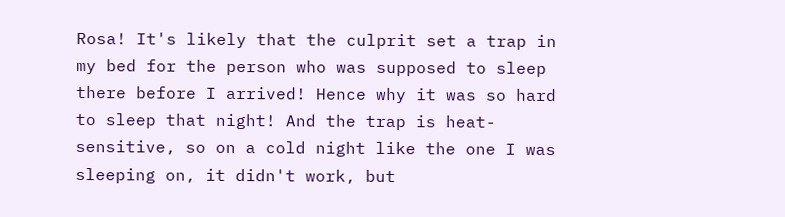Rosa! It's likely that the culprit set a trap in my bed for the person who was supposed to sleep there before I arrived! Hence why it was so hard to sleep that night! And the trap is heat-sensitive, so on a cold night like the one I was sleeping on, it didn't work, but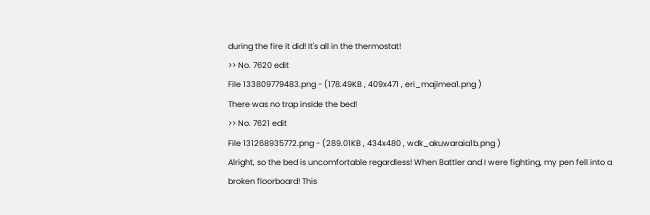during the fire it did! It's all in the thermostat!
>> No. 7620 edit
File 133809779483.png - (178.49KB , 409x471 , eri_majimea1.png )
There was no trap inside the bed!
>> No. 7621 edit
File 131268935772.png - (289.01KB , 434x480 , wdk_akuwaraia1b.png )
Alright, so the bed is uncomfortable regardless! When Battler and I were fighting, my pen fell into a broken floorboard! This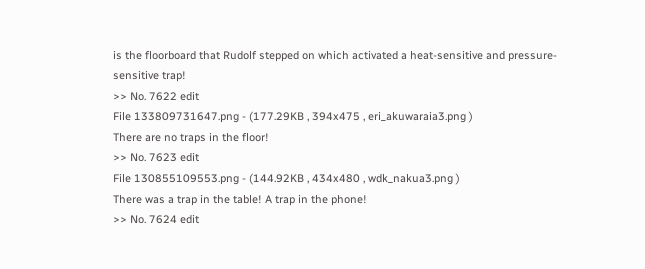is the floorboard that Rudolf stepped on which activated a heat-sensitive and pressure-sensitive trap!
>> No. 7622 edit
File 133809731647.png - (177.29KB , 394x475 , eri_akuwaraia3.png )
There are no traps in the floor!
>> No. 7623 edit
File 130855109553.png - (144.92KB , 434x480 , wdk_nakua3.png )
There was a trap in the table! A trap in the phone!
>> No. 7624 edit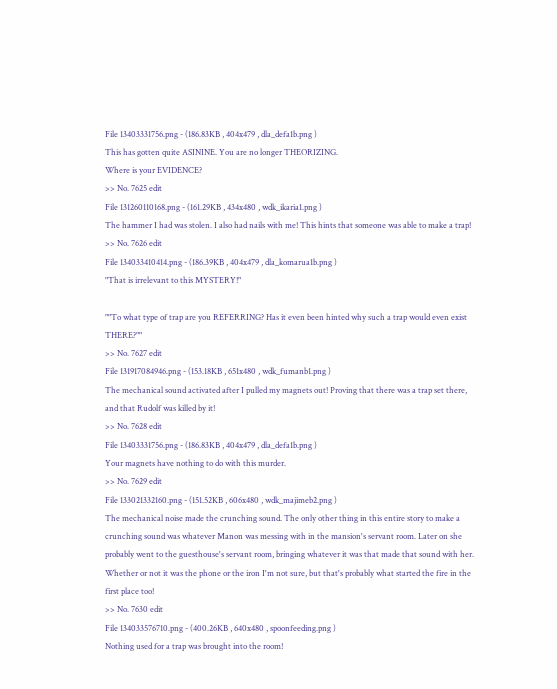File 13403331756.png - (186.83KB , 404x479 , dla_defa1b.png )
This has gotten quite ASININE. You are no longer THEORIZING.
Where is your EVIDENCE?
>> No. 7625 edit
File 131260110168.png - (161.29KB , 434x480 , wdk_ikaria1.png )
The hammer I had was stolen. I also had nails with me! This hints that someone was able to make a trap!
>> No. 7626 edit
File 134033410414.png - (186.39KB , 404x479 , dla_komarua1b.png )
"That is irrelevant to this MYSTERY!"

""To what type of trap are you REFERRING? Has it even been hinted why such a trap would even exist THERE?""
>> No. 7627 edit
File 131917084946.png - (153.18KB , 651x480 , wdk_fumanb1.png )
The mechanical sound activated after I pulled my magnets out! Proving that there was a trap set there, and that Rudolf was killed by it!
>> No. 7628 edit
File 13403331756.png - (186.83KB , 404x479 , dla_defa1b.png )
Your magnets have nothing to do with this murder.
>> No. 7629 edit
File 133021332160.png - (151.52KB , 606x480 , wdk_majimeb2.png )
The mechanical noise made the crunching sound. The only other thing in this entire story to make a crunching sound was whatever Manon was messing with in the mansion's servant room. Later on she probably went to the guesthouse's servant room, bringing whatever it was that made that sound with her. Whether or not it was the phone or the iron I'm not sure, but that's probably what started the fire in the first place too!
>> No. 7630 edit
File 134033576710.png - (400.26KB , 640x480 , spoonfeeding.png )
Nothing used for a trap was brought into the room!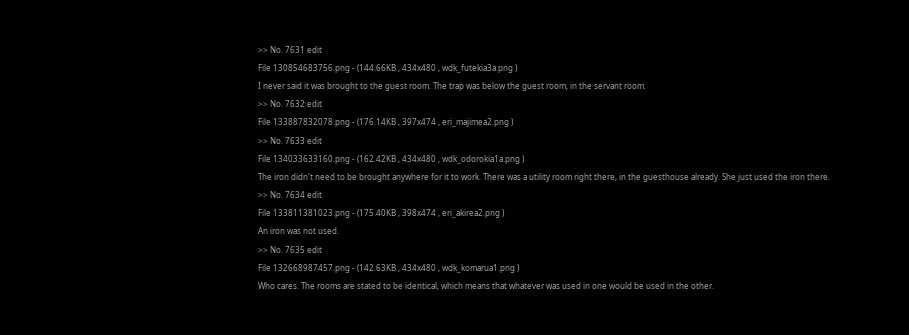>> No. 7631 edit
File 130854683756.png - (144.66KB , 434x480 , wdk_futekia3a.png )
I never said it was brought to the guest room. The trap was below the guest room, in the servant room.
>> No. 7632 edit
File 133887832078.png - (176.14KB , 397x474 , eri_majimea2.png )
>> No. 7633 edit
File 134033633160.png - (162.42KB , 434x480 , wdk_odorokia1a.png )
The iron didn't need to be brought anywhere for it to work. There was a utility room right there, in the guesthouse already. She just used the iron there.
>> No. 7634 edit
File 133811381023.png - (175.40KB , 398x474 , eri_akirea2.png )
An iron was not used.
>> No. 7635 edit
File 132668987457.png - (142.63KB , 434x480 , wdk_komarua1.png )
Who cares. The rooms are stated to be identical, which means that whatever was used in one would be used in the other.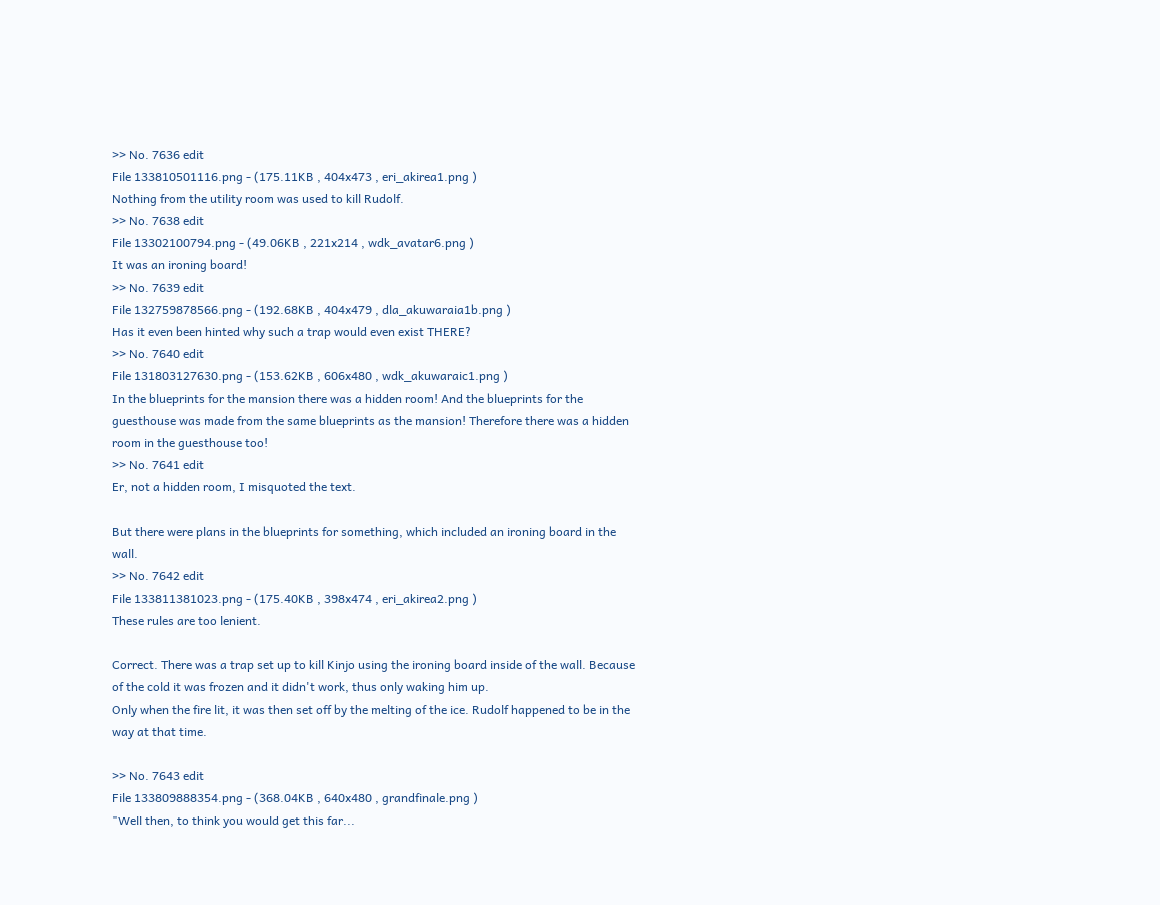>> No. 7636 edit
File 133810501116.png - (175.11KB , 404x473 , eri_akirea1.png )
Nothing from the utility room was used to kill Rudolf.
>> No. 7638 edit
File 13302100794.png - (49.06KB , 221x214 , wdk_avatar6.png )
It was an ironing board!
>> No. 7639 edit
File 132759878566.png - (192.68KB , 404x479 , dla_akuwaraia1b.png )
Has it even been hinted why such a trap would even exist THERE?
>> No. 7640 edit
File 131803127630.png - (153.62KB , 606x480 , wdk_akuwaraic1.png )
In the blueprints for the mansion there was a hidden room! And the blueprints for the guesthouse was made from the same blueprints as the mansion! Therefore there was a hidden room in the guesthouse too!
>> No. 7641 edit
Er, not a hidden room, I misquoted the text.

But there were plans in the blueprints for something, which included an ironing board in the wall.
>> No. 7642 edit
File 133811381023.png - (175.40KB , 398x474 , eri_akirea2.png )
These rules are too lenient.

Correct. There was a trap set up to kill Kinjo using the ironing board inside of the wall. Because of the cold it was frozen and it didn't work, thus only waking him up.
Only when the fire lit, it was then set off by the melting of the ice. Rudolf happened to be in the way at that time.

>> No. 7643 edit
File 133809888354.png - (368.04KB , 640x480 , grandfinale.png )
"Well then, to think you would get this far...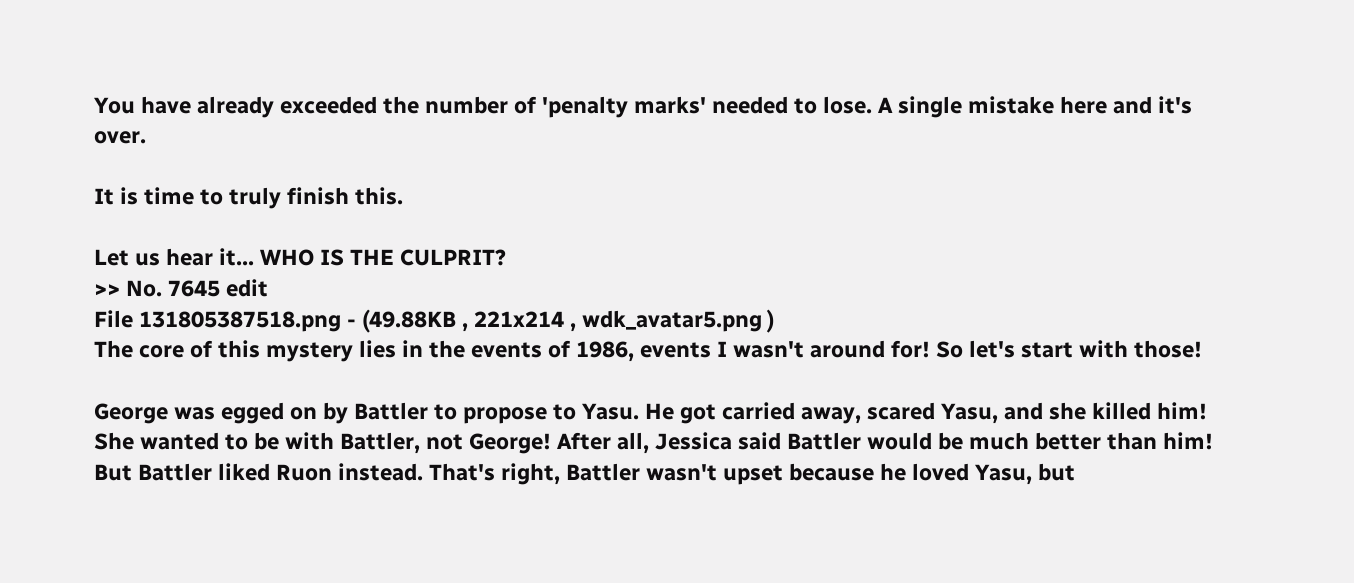You have already exceeded the number of 'penalty marks' needed to lose. A single mistake here and it's over.

It is time to truly finish this.

Let us hear it... WHO IS THE CULPRIT?
>> No. 7645 edit
File 131805387518.png - (49.88KB , 221x214 , wdk_avatar5.png )
The core of this mystery lies in the events of 1986, events I wasn't around for! So let's start with those!

George was egged on by Battler to propose to Yasu. He got carried away, scared Yasu, and she killed him! She wanted to be with Battler, not George! After all, Jessica said Battler would be much better than him! But Battler liked Ruon instead. That's right, Battler wasn't upset because he loved Yasu, but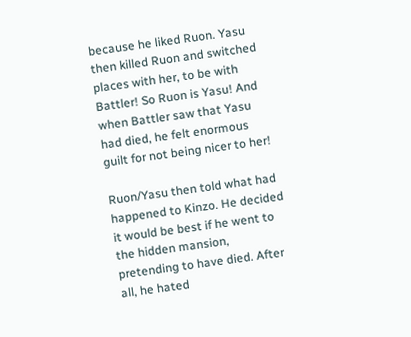because he liked Ruon. Yasu then killed Ruon and switched places with her, to be with Battler! So Ruon is Yasu! And when Battler saw that Yasu had died, he felt enormous guilt for not being nicer to her!

Ruon/Yasu then told what had happened to Kinzo. He decided it would be best if he went to the hidden mansion, pretending to have died. After all, he hated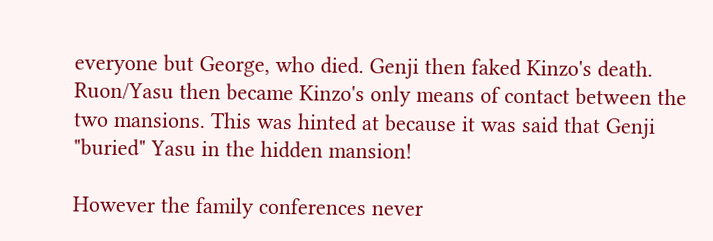everyone but George, who died. Genji then faked Kinzo's death. Ruon/Yasu then became Kinzo's only means of contact between the two mansions. This was hinted at because it was said that Genji "buried" Yasu in the hidden mansion!

However the family conferences never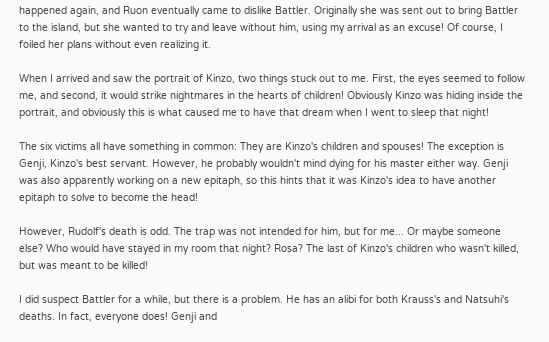happened again, and Ruon eventually came to dislike Battler. Originally she was sent out to bring Battler to the island, but she wanted to try and leave without him, using my arrival as an excuse! Of course, I foiled her plans without even realizing it.

When I arrived and saw the portrait of Kinzo, two things stuck out to me. First, the eyes seemed to follow me, and second, it would strike nightmares in the hearts of children! Obviously Kinzo was hiding inside the portrait, and obviously this is what caused me to have that dream when I went to sleep that night!

The six victims all have something in common: They are Kinzo's children and spouses! The exception is Genji, Kinzo's best servant. However, he probably wouldn't mind dying for his master either way. Genji was also apparently working on a new epitaph, so this hints that it was Kinzo's idea to have another epitaph to solve to become the head!

However, Rudolf's death is odd. The trap was not intended for him, but for me... Or maybe someone else? Who would have stayed in my room that night? Rosa? The last of Kinzo's children who wasn't killed, but was meant to be killed!

I did suspect Battler for a while, but there is a problem. He has an alibi for both Krauss's and Natsuhi's deaths. In fact, everyone does! Genji and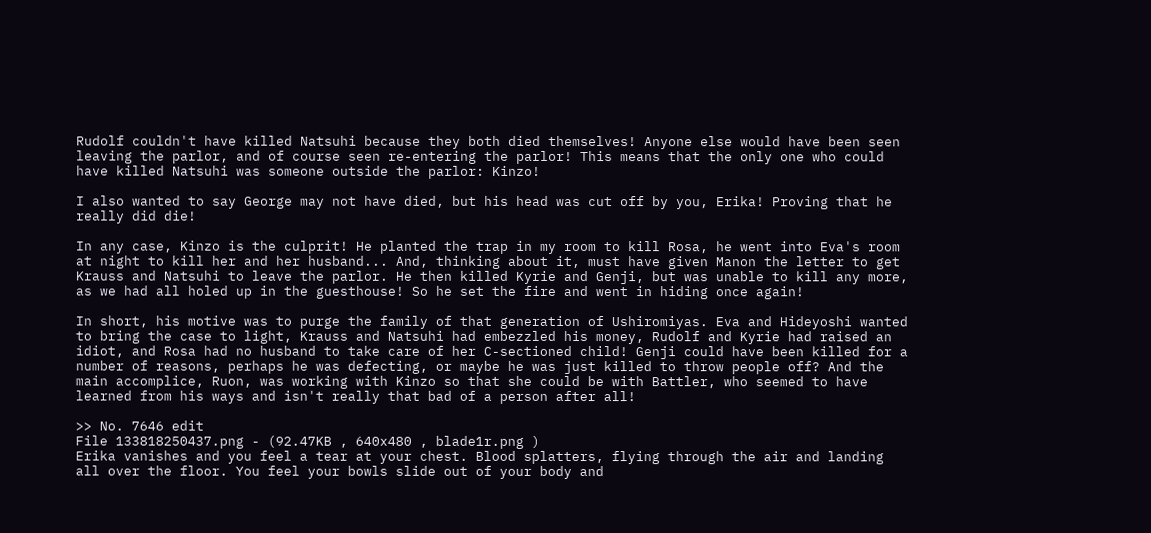Rudolf couldn't have killed Natsuhi because they both died themselves! Anyone else would have been seen leaving the parlor, and of course seen re-entering the parlor! This means that the only one who could have killed Natsuhi was someone outside the parlor: Kinzo!

I also wanted to say George may not have died, but his head was cut off by you, Erika! Proving that he really did die!

In any case, Kinzo is the culprit! He planted the trap in my room to kill Rosa, he went into Eva's room at night to kill her and her husband... And, thinking about it, must have given Manon the letter to get Krauss and Natsuhi to leave the parlor. He then killed Kyrie and Genji, but was unable to kill any more, as we had all holed up in the guesthouse! So he set the fire and went in hiding once again!

In short, his motive was to purge the family of that generation of Ushiromiyas. Eva and Hideyoshi wanted to bring the case to light, Krauss and Natsuhi had embezzled his money, Rudolf and Kyrie had raised an idiot, and Rosa had no husband to take care of her C-sectioned child! Genji could have been killed for a number of reasons, perhaps he was defecting, or maybe he was just killed to throw people off? And the main accomplice, Ruon, was working with Kinzo so that she could be with Battler, who seemed to have learned from his ways and isn't really that bad of a person after all!

>> No. 7646 edit
File 133818250437.png - (92.47KB , 640x480 , blade1r.png )
Erika vanishes and you feel a tear at your chest. Blood splatters, flying through the air and landing all over the floor. You feel your bowls slide out of your body and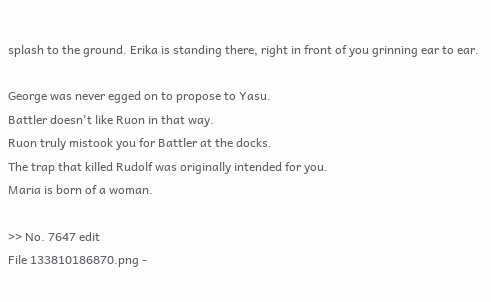splash to the ground. Erika is standing there, right in front of you grinning ear to ear.

George was never egged on to propose to Yasu.
Battler doesn't like Ruon in that way.
Ruon truly mistook you for Battler at the docks.
The trap that killed Rudolf was originally intended for you.
Maria is born of a woman.

>> No. 7647 edit
File 133810186870.png -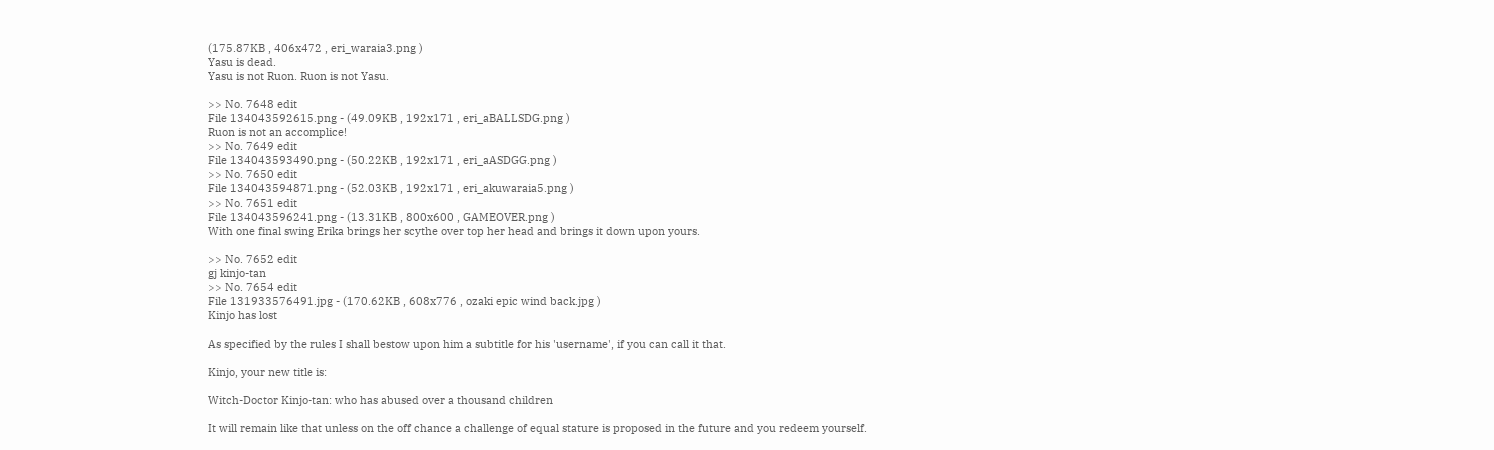(175.87KB , 406x472 , eri_waraia3.png )
Yasu is dead.
Yasu is not Ruon. Ruon is not Yasu.

>> No. 7648 edit
File 134043592615.png - (49.09KB , 192x171 , eri_aBALLSDG.png )
Ruon is not an accomplice!
>> No. 7649 edit
File 134043593490.png - (50.22KB , 192x171 , eri_aASDGG.png )
>> No. 7650 edit
File 134043594871.png - (52.03KB , 192x171 , eri_akuwaraia5.png )
>> No. 7651 edit
File 134043596241.png - (13.31KB , 800x600 , GAMEOVER.png )
With one final swing Erika brings her scythe over top her head and brings it down upon yours.

>> No. 7652 edit
gj kinjo-tan
>> No. 7654 edit
File 131933576491.jpg - (170.62KB , 608x776 , ozaki epic wind back.jpg )
Kinjo has lost

As specified by the rules I shall bestow upon him a subtitle for his 'username', if you can call it that.

Kinjo, your new title is:

Witch-Doctor Kinjo-tan: who has abused over a thousand children

It will remain like that unless on the off chance a challenge of equal stature is proposed in the future and you redeem yourself.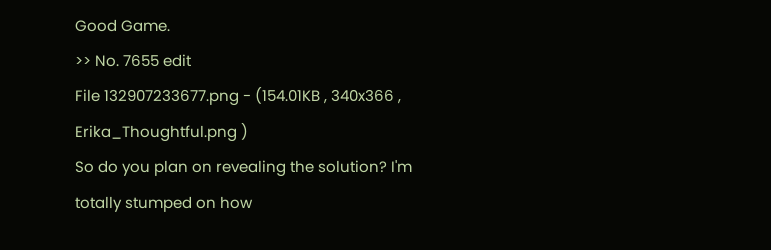Good Game.
>> No. 7655 edit
File 132907233677.png - (154.01KB , 340x366 , Erika_Thoughtful.png )
So do you plan on revealing the solution? I'm totally stumped on how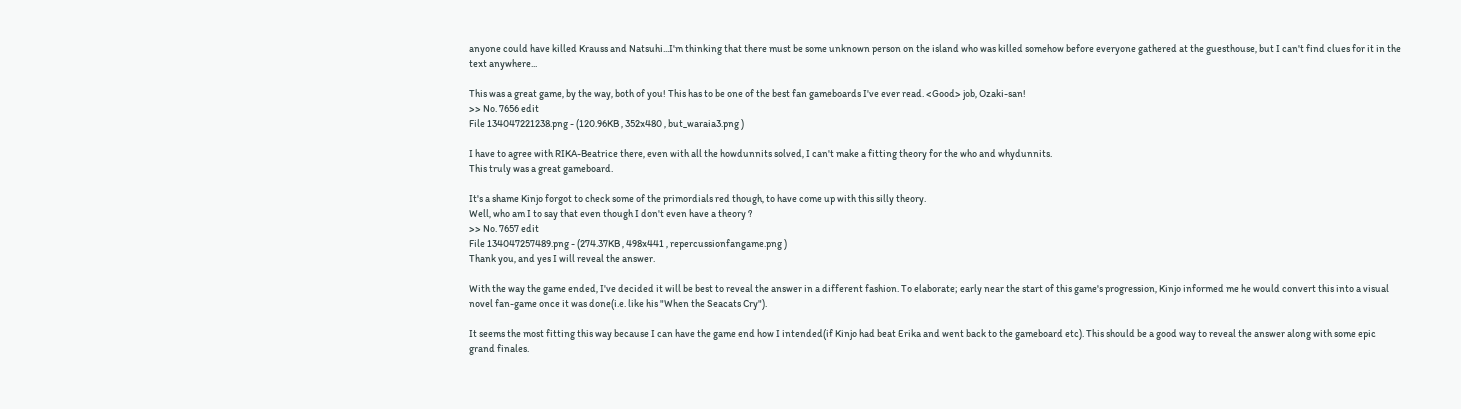anyone could have killed Krauss and Natsuhi...I'm thinking that there must be some unknown person on the island who was killed somehow before everyone gathered at the guesthouse, but I can't find clues for it in the text anywhere...

This was a great game, by the way, both of you! This has to be one of the best fan gameboards I've ever read. <Good> job, Ozaki-san!
>> No. 7656 edit
File 134047221238.png - (120.96KB , 352x480 , but_waraia3.png )

I have to agree with RIKA-Beatrice there, even with all the howdunnits solved, I can't make a fitting theory for the who and whydunnits.
This truly was a great gameboard.

It's a shame Kinjo forgot to check some of the primordials red though, to have come up with this silly theory.
Well, who am I to say that even though I don't even have a theory ?
>> No. 7657 edit
File 134047257489.png - (274.37KB , 498x441 , repercussionfangame.png )
Thank you, and yes I will reveal the answer.

With the way the game ended, I've decided it will be best to reveal the answer in a different fashion. To elaborate; early near the start of this game's progression, Kinjo informed me he would convert this into a visual novel fan-game once it was done(i.e. like his "When the Seacats Cry").

It seems the most fitting this way because I can have the game end how I intended(if Kinjo had beat Erika and went back to the gameboard etc). This should be a good way to reveal the answer along with some epic grand finales.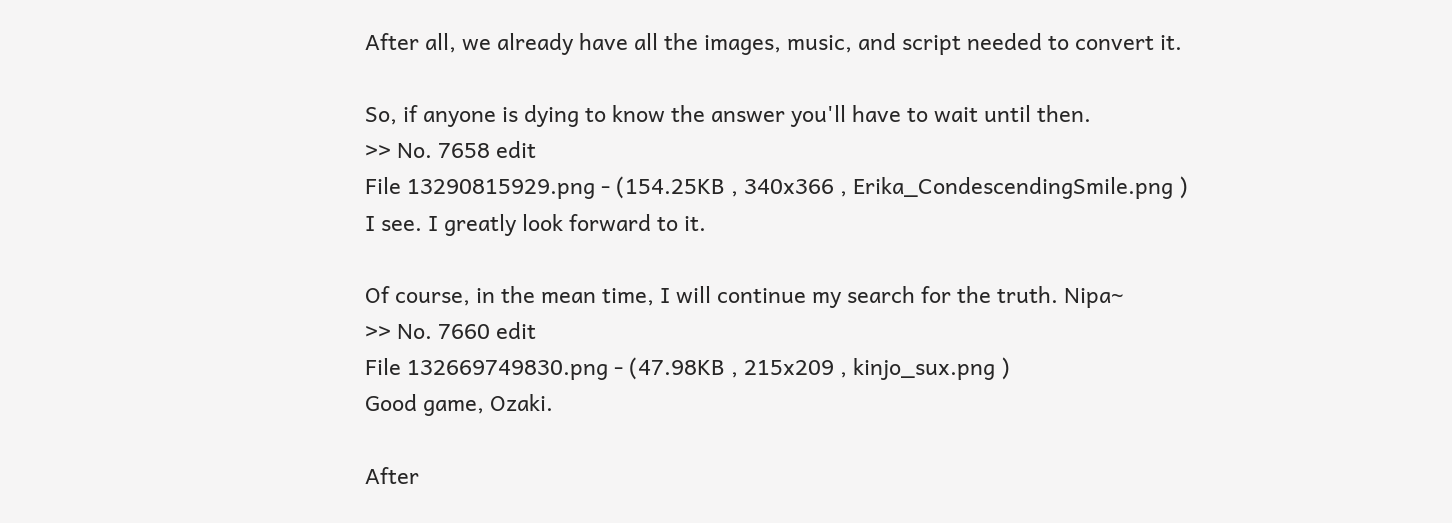After all, we already have all the images, music, and script needed to convert it.

So, if anyone is dying to know the answer you'll have to wait until then.
>> No. 7658 edit
File 13290815929.png - (154.25KB , 340x366 , Erika_CondescendingSmile.png )
I see. I greatly look forward to it.

Of course, in the mean time, I will continue my search for the truth. Nipa~
>> No. 7660 edit
File 132669749830.png - (47.98KB , 215x209 , kinjo_sux.png )
Good game, Ozaki.

After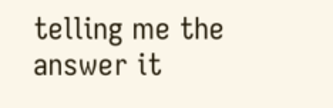telling me the answer it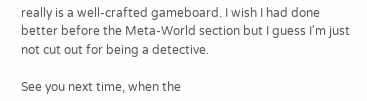really is a well-crafted gameboard. I wish I had done better before the Meta-World section but I guess I'm just not cut out for being a detective.

See you next time, when the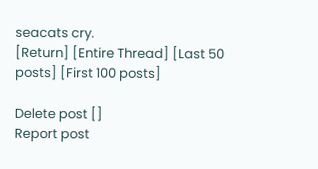seacats cry.
[Return] [Entire Thread] [Last 50 posts] [First 100 posts]

Delete post []
Report post